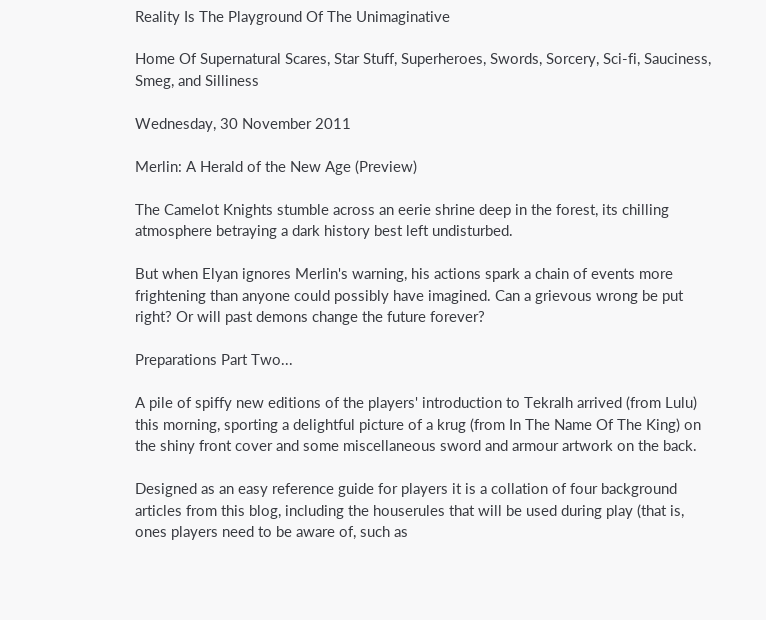Reality Is The Playground Of The Unimaginative

Home Of Supernatural Scares, Star Stuff, Superheroes, Swords, Sorcery, Sci-fi, Sauciness, Smeg, and Silliness

Wednesday, 30 November 2011

Merlin: A Herald of the New Age (Preview)

The Camelot Knights stumble across an eerie shrine deep in the forest, its chilling atmosphere betraying a dark history best left undisturbed.

But when Elyan ignores Merlin's warning, his actions spark a chain of events more frightening than anyone could possibly have imagined. Can a grievous wrong be put right? Or will past demons change the future forever?

Preparations Part Two...

A pile of spiffy new editions of the players' introduction to Tekralh arrived (from Lulu) this morning, sporting a delightful picture of a krug (from In The Name Of The King) on the shiny front cover and some miscellaneous sword and armour artwork on the back.

Designed as an easy reference guide for players it is a collation of four background articles from this blog, including the houserules that will be used during play (that is, ones players need to be aware of, such as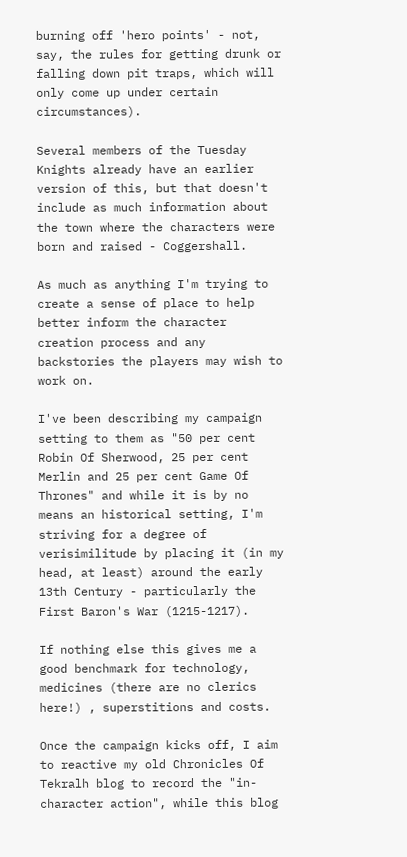burning off 'hero points' - not, say, the rules for getting drunk or falling down pit traps, which will only come up under certain circumstances).

Several members of the Tuesday Knights already have an earlier version of this, but that doesn't include as much information about the town where the characters were born and raised - Coggershall.

As much as anything I'm trying to create a sense of place to help better inform the character creation process and any backstories the players may wish to work on.

I've been describing my campaign setting to them as "50 per cent Robin Of Sherwood, 25 per cent Merlin and 25 per cent Game Of Thrones" and while it is by no means an historical setting, I'm striving for a degree of verisimilitude by placing it (in my head, at least) around the early 13th Century - particularly the First Baron's War (1215-1217).

If nothing else this gives me a good benchmark for technology, medicines (there are no clerics here!) , superstitions and costs.

Once the campaign kicks off, I aim to reactive my old Chronicles Of Tekralh blog to record the "in-character action", while this blog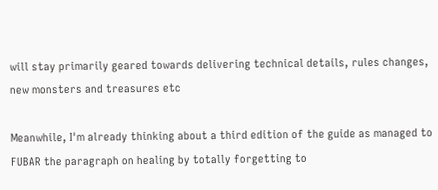will stay primarily geared towards delivering technical details, rules changes, new monsters and treasures etc

Meanwhile, I'm already thinking about a third edition of the guide as managed to FUBAR the paragraph on healing by totally forgetting to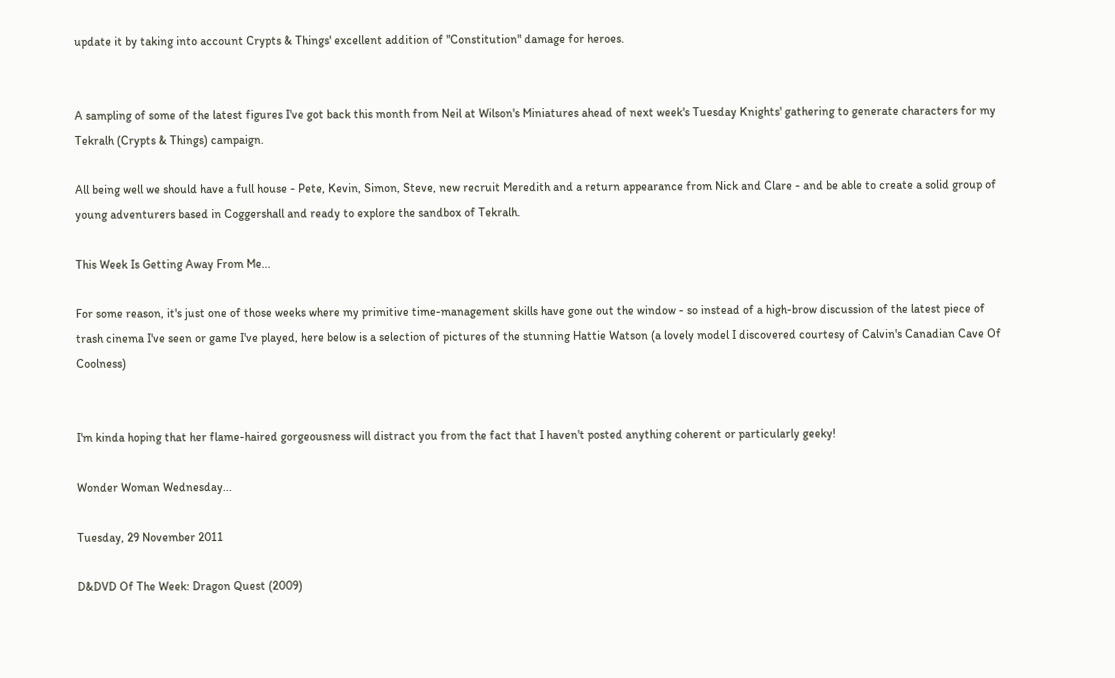update it by taking into account Crypts & Things' excellent addition of "Constitution" damage for heroes.


A sampling of some of the latest figures I've got back this month from Neil at Wilson's Miniatures ahead of next week's Tuesday Knights' gathering to generate characters for my Tekralh (Crypts & Things) campaign.

All being well we should have a full house - Pete, Kevin, Simon, Steve, new recruit Meredith and a return appearance from Nick and Clare - and be able to create a solid group of young adventurers based in Coggershall and ready to explore the sandbox of Tekralh.

This Week Is Getting Away From Me...

For some reason, it's just one of those weeks where my primitive time-management skills have gone out the window - so instead of a high-brow discussion of the latest piece of trash cinema I've seen or game I've played, here below is a selection of pictures of the stunning Hattie Watson (a lovely model I discovered courtesy of Calvin's Canadian Cave Of  Coolness)


I'm kinda hoping that her flame-haired gorgeousness will distract you from the fact that I haven't posted anything coherent or particularly geeky!

Wonder Woman Wednesday...

Tuesday, 29 November 2011

D&DVD Of The Week: Dragon Quest (2009)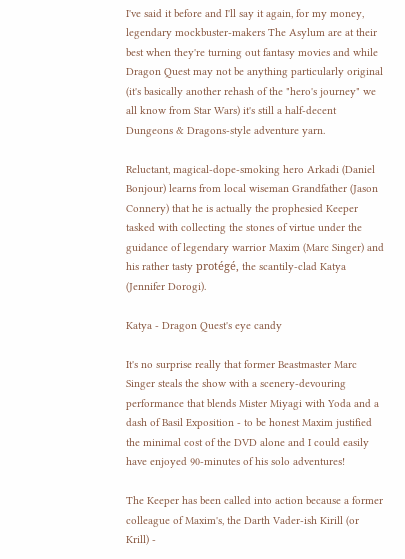I've said it before and I'll say it again, for my money, legendary mockbuster-makers The Asylum are at their best when they're turning out fantasy movies and while Dragon Quest may not be anything particularly original (it's basically another rehash of the "hero's journey" we all know from Star Wars) it's still a half-decent Dungeons & Dragons-style adventure yarn.

Reluctant, magical-dope-smoking hero Arkadi (Daniel Bonjour) learns from local wiseman Grandfather (Jason Connery) that he is actually the prophesied Keeper tasked with collecting the stones of virtue under the guidance of legendary warrior Maxim (Marc Singer) and his rather tasty protégé, the scantily-clad Katya (Jennifer Dorogi).

Katya - Dragon Quest's eye candy

It's no surprise really that former Beastmaster Marc Singer steals the show with a scenery-devouring performance that blends Mister Miyagi with Yoda and a dash of Basil Exposition - to be honest Maxim justified the minimal cost of the DVD alone and I could easily have enjoyed 90-minutes of his solo adventures!

The Keeper has been called into action because a former colleague of Maxim's, the Darth Vader-ish Kirill (or Krill) -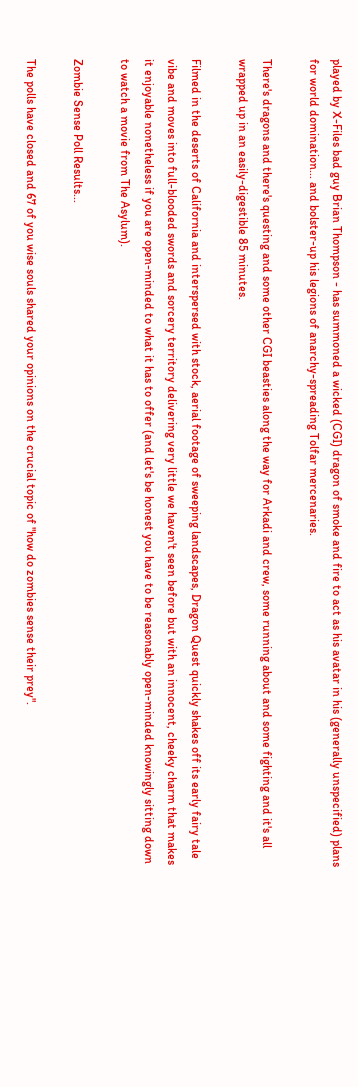played by X-Files bad guy Brian Thompson - has summoned a wicked (CGI) dragon of smoke and fire to act as his avatar in his (generally unspecified) plans for world domination... and bolster-up his legions of anarchy-spreading Tolfar mercenaries.

There's dragons and there's questing and some other CGI beasties along the way for Arkadi and crew, some running about and some fighting and it's all wrapped up in an easily-digestible 85 minutes.

Filmed in the deserts of California and interspersed with stock, aerial footage of sweeping landscapes, Dragon Quest quickly shakes off its early fairy tale vibe and moves into full-blooded swords and sorcery territory delivering very little we haven't seen before but with an innocent, cheeky charm that makes it enjoyable nonetheless if you are open-minded to what it has to offer (and let's be honest you have to be reasonably open-minded knowingly sitting down to watch a movie from The Asylum).

Zombie Sense Poll Results...

The polls have closed and 67 of you wise souls shared your opinions on the crucial topic of "how do zombies sense their prey".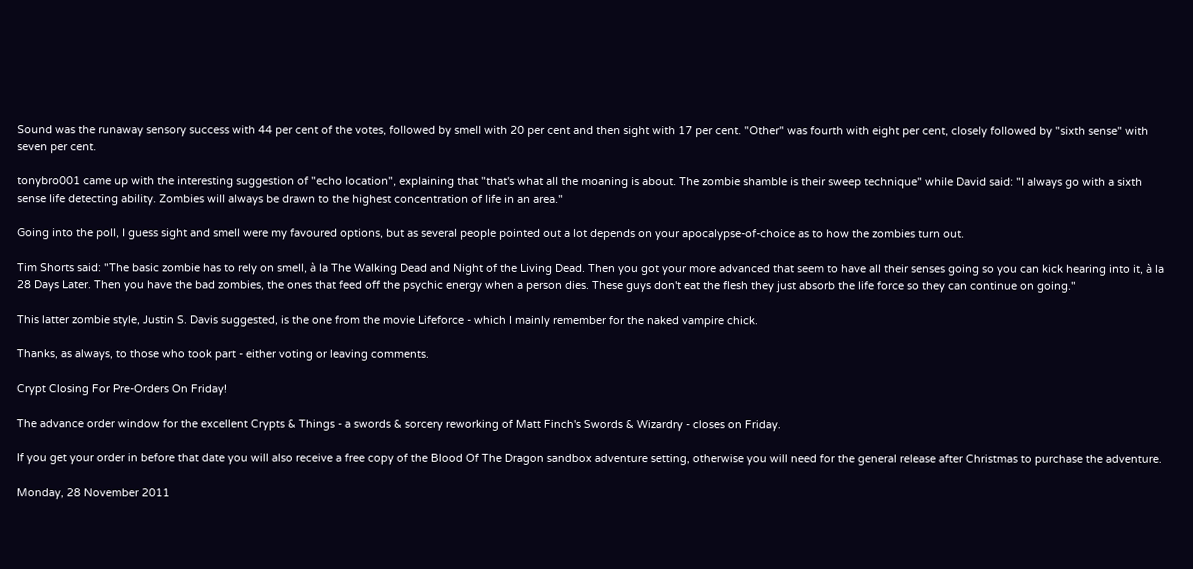Sound was the runaway sensory success with 44 per cent of the votes, followed by smell with 20 per cent and then sight with 17 per cent. "Other" was fourth with eight per cent, closely followed by "sixth sense" with seven per cent.

tonybro001 came up with the interesting suggestion of "echo location", explaining that "that's what all the moaning is about. The zombie shamble is their sweep technique" while David said: "I always go with a sixth sense life detecting ability. Zombies will always be drawn to the highest concentration of life in an area."

Going into the poll, I guess sight and smell were my favoured options, but as several people pointed out a lot depends on your apocalypse-of-choice as to how the zombies turn out.

Tim Shorts said: "The basic zombie has to rely on smell, à la The Walking Dead and Night of the Living Dead. Then you got your more advanced that seem to have all their senses going so you can kick hearing into it, à la 28 Days Later. Then you have the bad zombies, the ones that feed off the psychic energy when a person dies. These guys don't eat the flesh they just absorb the life force so they can continue on going."

This latter zombie style, Justin S. Davis suggested, is the one from the movie Lifeforce - which I mainly remember for the naked vampire chick.

Thanks, as always, to those who took part - either voting or leaving comments.

Crypt Closing For Pre-Orders On Friday!

The advance order window for the excellent Crypts & Things - a swords & sorcery reworking of Matt Finch's Swords & Wizardry - closes on Friday.

If you get your order in before that date you will also receive a free copy of the Blood Of The Dragon sandbox adventure setting, otherwise you will need for the general release after Christmas to purchase the adventure.

Monday, 28 November 2011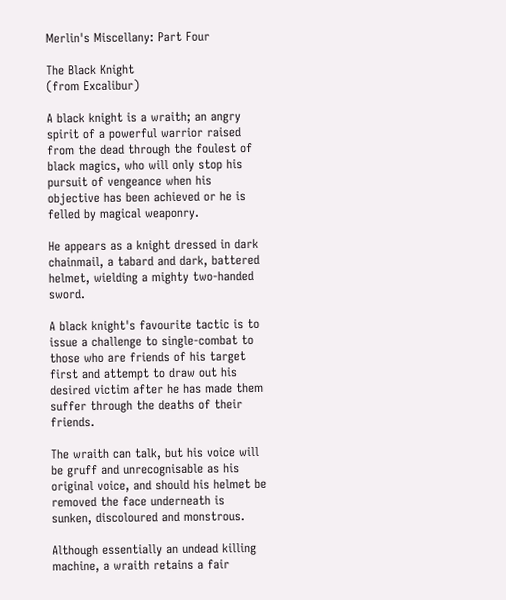Merlin's Miscellany: Part Four

The Black Knight
(from Excalibur)

A black knight is a wraith; an angry spirit of a powerful warrior raised from the dead through the foulest of black magics, who will only stop his pursuit of vengeance when his objective has been achieved or he is felled by magical weaponry.

He appears as a knight dressed in dark chainmail, a tabard and dark, battered helmet, wielding a mighty two-handed sword.

A black knight's favourite tactic is to issue a challenge to single-combat to those who are friends of his target first and attempt to draw out his desired victim after he has made them suffer through the deaths of their friends.

The wraith can talk, but his voice will be gruff and unrecognisable as his original voice, and should his helmet be removed the face underneath is sunken, discoloured and monstrous.

Although essentially an undead killing machine, a wraith retains a fair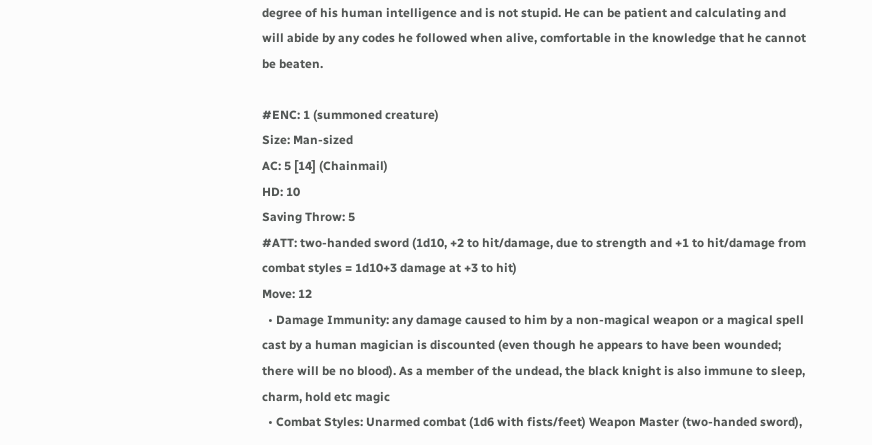degree of his human intelligence and is not stupid. He can be patient and calculating and will abide by any codes he followed when alive, comfortable in the knowledge that he cannot be beaten.

#ENC: 1 (summoned creature)
Size: Man-sized
AC: 5 [14] (Chainmail)
HD: 10
Saving Throw: 5
#ATT: two-handed sword (1d10, +2 to hit/damage, due to strength and +1 to hit/damage from combat styles = 1d10+3 damage at +3 to hit)
Move: 12
  • Damage Immunity: any damage caused to him by a non-magical weapon or a magical spell cast by a human magician is discounted (even though he appears to have been wounded; there will be no blood). As a member of the undead, the black knight is also immune to sleep, charm, hold etc magic
  • Combat Styles: Unarmed combat (1d6 with fists/feet) Weapon Master (two-handed sword),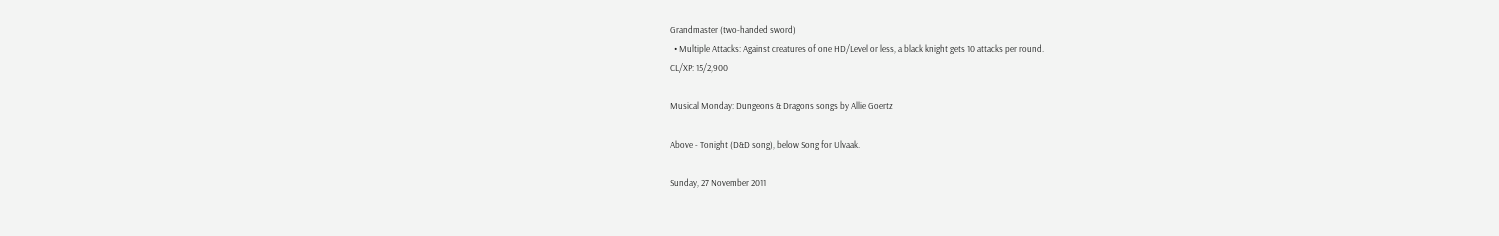Grandmaster (two-handed sword)
  • Multiple Attacks: Against creatures of one HD/Level or less, a black knight gets 10 attacks per round.
CL/XP: 15/2,900

Musical Monday: Dungeons & Dragons songs by Allie Goertz

Above - Tonight (D&D song), below Song for Ulvaak.

Sunday, 27 November 2011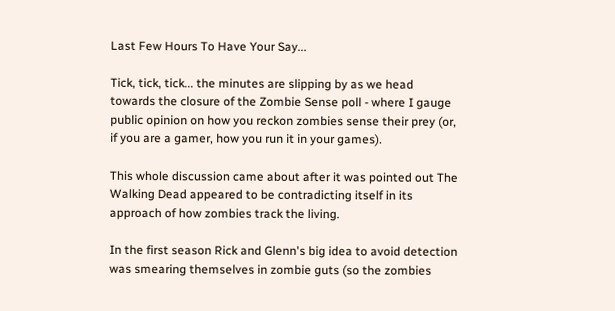Last Few Hours To Have Your Say...

Tick, tick, tick... the minutes are slipping by as we head towards the closure of the Zombie Sense poll - where I gauge public opinion on how you reckon zombies sense their prey (or, if you are a gamer, how you run it in your games).

This whole discussion came about after it was pointed out The Walking Dead appeared to be contradicting itself in its approach of how zombies track the living.

In the first season Rick and Glenn's big idea to avoid detection was smearing themselves in zombie guts (so the zombies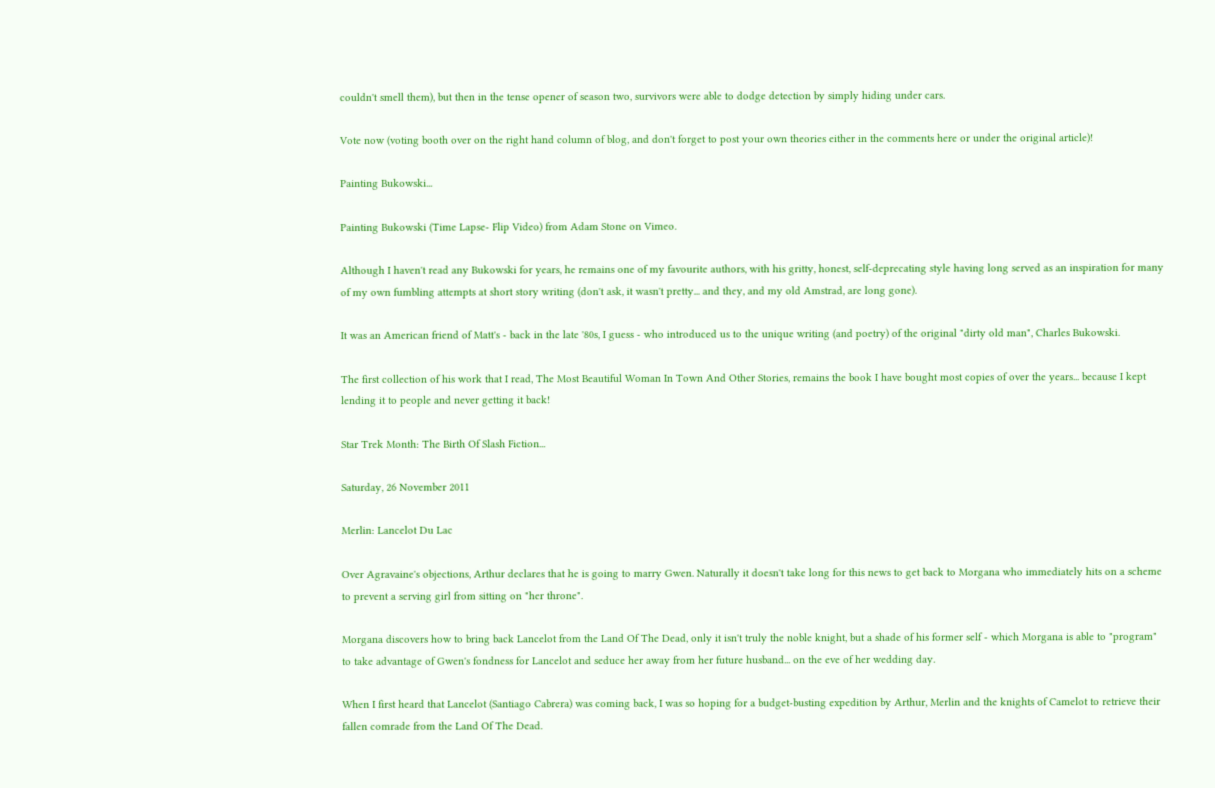couldn't smell them), but then in the tense opener of season two, survivors were able to dodge detection by simply hiding under cars.

Vote now (voting booth over on the right hand column of blog, and don't forget to post your own theories either in the comments here or under the original article)!

Painting Bukowski...

Painting Bukowski (Time Lapse- Flip Video) from Adam Stone on Vimeo.

Although I haven't read any Bukowski for years, he remains one of my favourite authors, with his gritty, honest, self-deprecating style having long served as an inspiration for many of my own fumbling attempts at short story writing (don't ask, it wasn't pretty... and they, and my old Amstrad, are long gone).

It was an American friend of Matt's - back in the late '80s, I guess - who introduced us to the unique writing (and poetry) of the original "dirty old man", Charles Bukowski.

The first collection of his work that I read, The Most Beautiful Woman In Town And Other Stories, remains the book I have bought most copies of over the years... because I kept lending it to people and never getting it back!

Star Trek Month: The Birth Of Slash Fiction...

Saturday, 26 November 2011

Merlin: Lancelot Du Lac

Over Agravaine's objections, Arthur declares that he is going to marry Gwen. Naturally it doesn't take long for this news to get back to Morgana who immediately hits on a scheme to prevent a serving girl from sitting on "her throne".

Morgana discovers how to bring back Lancelot from the Land Of The Dead, only it isn't truly the noble knight, but a shade of his former self - which Morgana is able to "program" to take advantage of Gwen's fondness for Lancelot and seduce her away from her future husband... on the eve of her wedding day.

When I first heard that Lancelot (Santiago Cabrera) was coming back, I was so hoping for a budget-busting expedition by Arthur, Merlin and the knights of Camelot to retrieve their fallen comrade from the Land Of The Dead.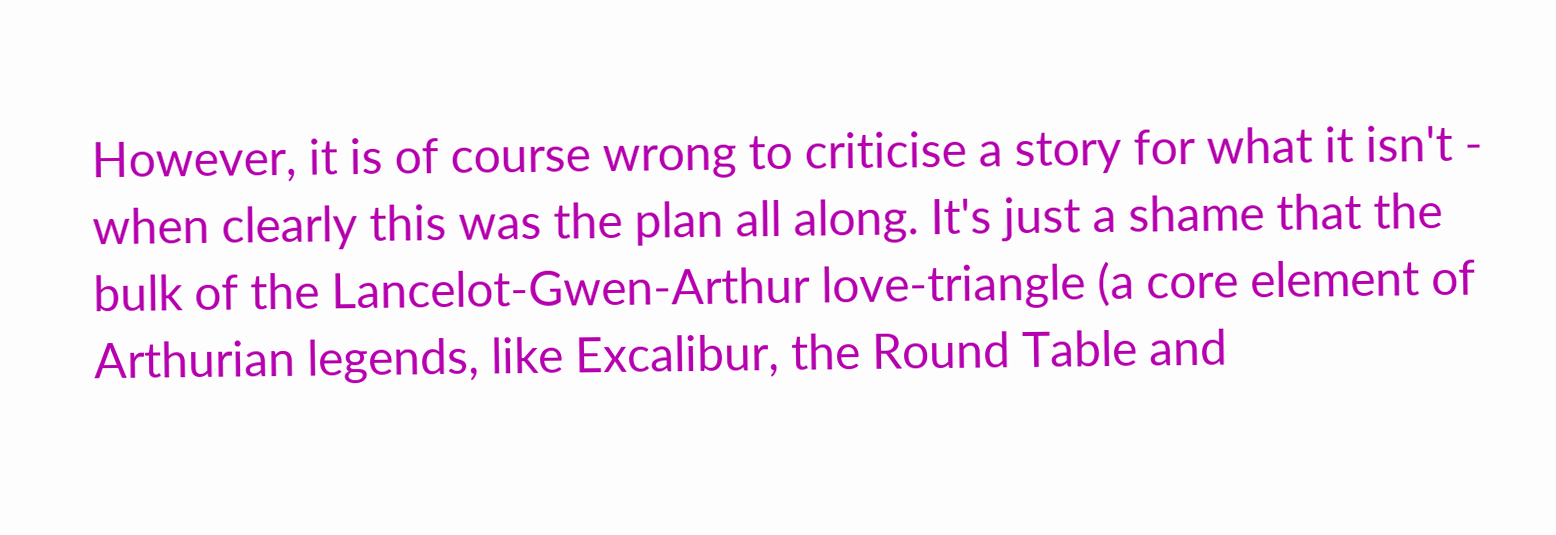However, it is of course wrong to criticise a story for what it isn't - when clearly this was the plan all along. It's just a shame that the bulk of the Lancelot-Gwen-Arthur love-triangle (a core element of Arthurian legends, like Excalibur, the Round Table and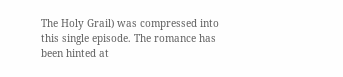The Holy Grail) was compressed into this single episode. The romance has been hinted at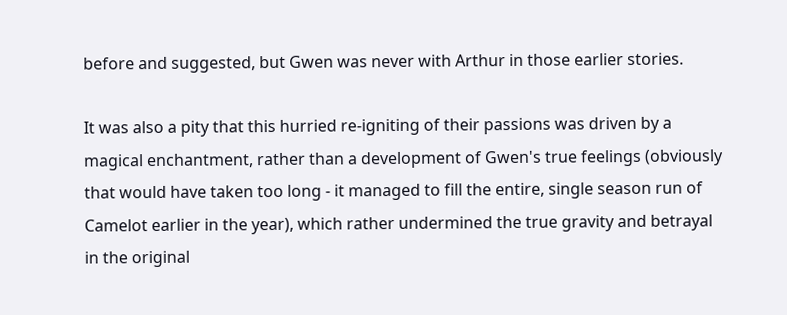before and suggested, but Gwen was never with Arthur in those earlier stories.

It was also a pity that this hurried re-igniting of their passions was driven by a magical enchantment, rather than a development of Gwen's true feelings (obviously that would have taken too long - it managed to fill the entire, single season run of Camelot earlier in the year), which rather undermined the true gravity and betrayal in the original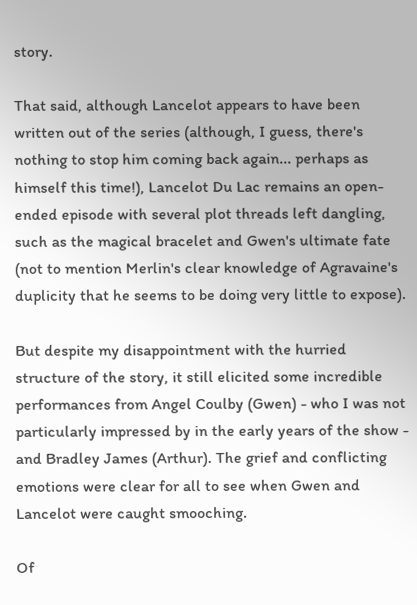story.

That said, although Lancelot appears to have been written out of the series (although, I guess, there's nothing to stop him coming back again... perhaps as himself this time!), Lancelot Du Lac remains an open-ended episode with several plot threads left dangling, such as the magical bracelet and Gwen's ultimate fate (not to mention Merlin's clear knowledge of Agravaine's duplicity that he seems to be doing very little to expose).

But despite my disappointment with the hurried structure of the story, it still elicited some incredible performances from Angel Coulby (Gwen) - who I was not particularly impressed by in the early years of the show - and Bradley James (Arthur). The grief and conflicting emotions were clear for all to see when Gwen and Lancelot were caught smooching.

Of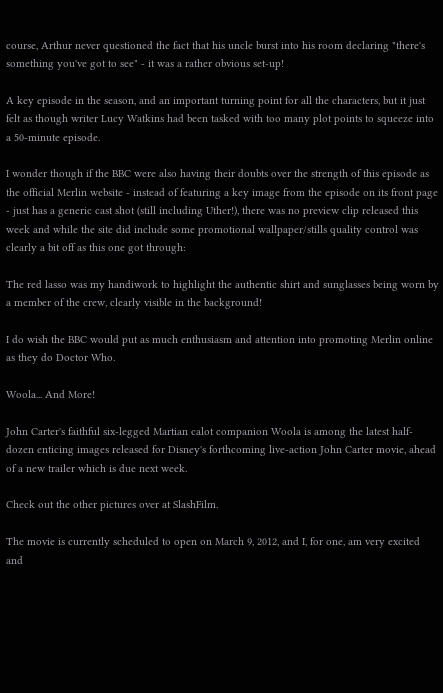course, Arthur never questioned the fact that his uncle burst into his room declaring "there's something you've got to see" - it was a rather obvious set-up!

A key episode in the season, and an important turning point for all the characters, but it just felt as though writer Lucy Watkins had been tasked with too many plot points to squeeze into a 50-minute episode.

I wonder though if the BBC were also having their doubts over the strength of this episode as the official Merlin website - instead of featuring a key image from the episode on its front page - just has a generic cast shot (still including Uther!), there was no preview clip released this week and while the site did include some promotional wallpaper/stills quality control was clearly a bit off as this one got through:

The red lasso was my handiwork to highlight the authentic shirt and sunglasses being worn by a member of the crew, clearly visible in the background!

I do wish the BBC would put as much enthusiasm and attention into promoting Merlin online as they do Doctor Who.

Woola... And More!

John Carter's faithful six-legged Martian calot companion Woola is among the latest half-dozen enticing images released for Disney's forthcoming live-action John Carter movie, ahead of a new trailer which is due next week.

Check out the other pictures over at SlashFilm.

The movie is currently scheduled to open on March 9, 2012, and I, for one, am very excited and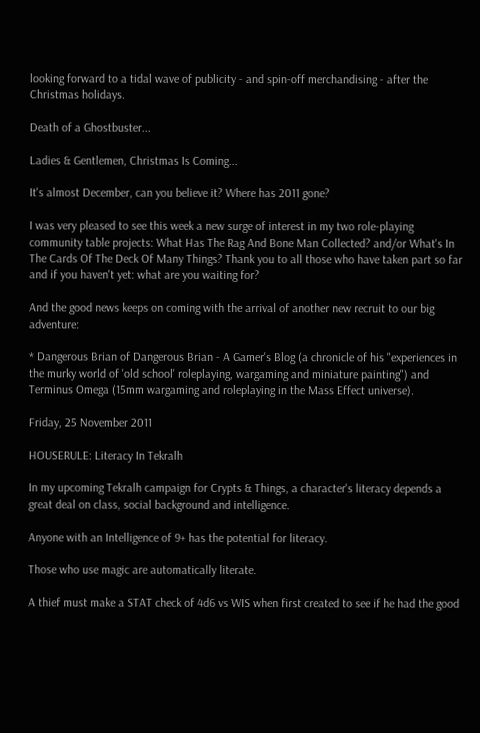looking forward to a tidal wave of publicity - and spin-off merchandising - after the Christmas holidays.

Death of a Ghostbuster...

Ladies & Gentlemen, Christmas Is Coming...

It's almost December, can you believe it? Where has 2011 gone?

I was very pleased to see this week a new surge of interest in my two role-playing community table projects: What Has The Rag And Bone Man Collected? and/or What's In The Cards Of The Deck Of Many Things? Thank you to all those who have taken part so far and if you haven't yet: what are you waiting for?

And the good news keeps on coming with the arrival of another new recruit to our big adventure:

* Dangerous Brian of Dangerous Brian - A Gamer's Blog (a chronicle of his "experiences in the murky world of 'old school' roleplaying, wargaming and miniature painting") and Terminus Omega (15mm wargaming and roleplaying in the Mass Effect universe).

Friday, 25 November 2011

HOUSERULE: Literacy In Tekralh

In my upcoming Tekralh campaign for Crypts & Things, a character's literacy depends a great deal on class, social background and intelligence.

Anyone with an Intelligence of 9+ has the potential for literacy.

Those who use magic are automatically literate.

A thief must make a STAT check of 4d6 vs WIS when first created to see if he had the good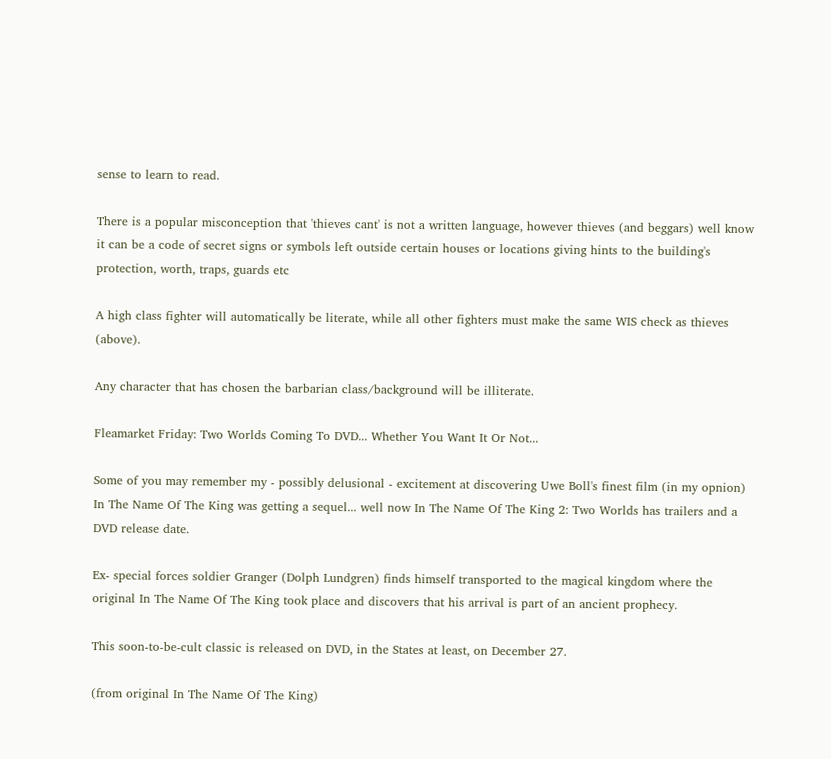sense to learn to read.

There is a popular misconception that 'thieves cant' is not a written language, however thieves (and beggars) well know it can be a code of secret signs or symbols left outside certain houses or locations giving hints to the building's protection, worth, traps, guards etc

A high class fighter will automatically be literate, while all other fighters must make the same WIS check as thieves (above).

Any character that has chosen the barbarian class/background will be illiterate.

Fleamarket Friday: Two Worlds Coming To DVD... Whether You Want It Or Not...

Some of you may remember my - possibly delusional - excitement at discovering Uwe Boll's finest film (in my opnion) In The Name Of The King was getting a sequel... well now In The Name Of The King 2: Two Worlds has trailers and a DVD release date.

Ex- special forces soldier Granger (Dolph Lundgren) finds himself transported to the magical kingdom where the original In The Name Of The King took place and discovers that his arrival is part of an ancient prophecy.

This soon-to-be-cult classic is released on DVD, in the States at least, on December 27.

(from original In The Name Of The King)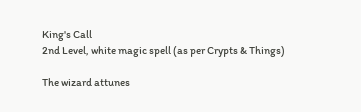King's Call
2nd Level, white magic spell (as per Crypts & Things)

The wizard attunes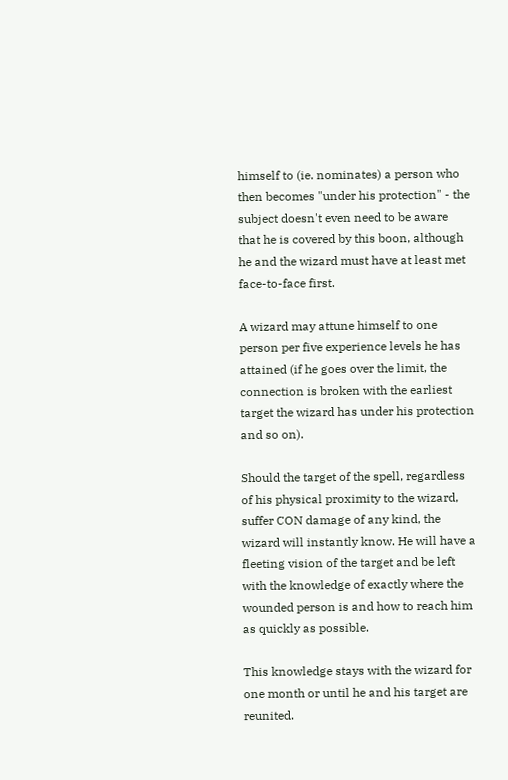himself to (ie. nominates) a person who then becomes "under his protection" - the subject doesn't even need to be aware that he is covered by this boon, although he and the wizard must have at least met face-to-face first.

A wizard may attune himself to one person per five experience levels he has attained (if he goes over the limit, the connection is broken with the earliest target the wizard has under his protection and so on).

Should the target of the spell, regardless of his physical proximity to the wizard, suffer CON damage of any kind, the wizard will instantly know. He will have a fleeting vision of the target and be left with the knowledge of exactly where the wounded person is and how to reach him as quickly as possible.

This knowledge stays with the wizard for one month or until he and his target are reunited.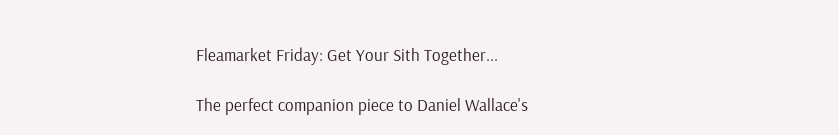Fleamarket Friday: Get Your Sith Together...

The perfect companion piece to Daniel Wallace's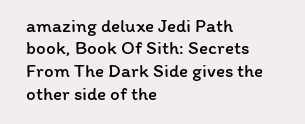amazing deluxe Jedi Path book, Book Of Sith: Secrets From The Dark Side gives the other side of the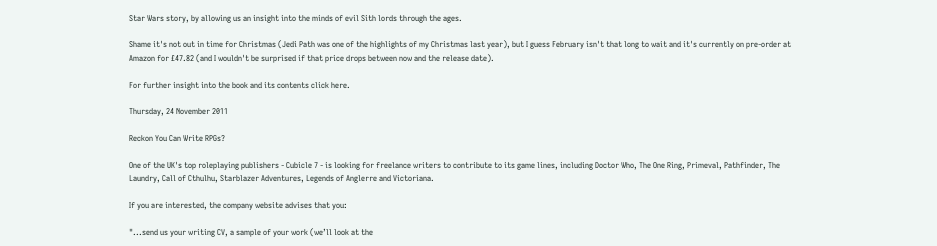Star Wars story, by allowing us an insight into the minds of evil Sith lords through the ages.

Shame it's not out in time for Christmas (Jedi Path was one of the highlights of my Christmas last year), but I guess February isn't that long to wait and it's currently on pre-order at Amazon for £47.82 (and I wouldn't be surprised if that price drops between now and the release date).

For further insight into the book and its contents click here.

Thursday, 24 November 2011

Reckon You Can Write RPGs?

One of the UK's top roleplaying publishers - Cubicle 7 - is looking for freelance writers to contribute to its game lines, including Doctor Who, The One Ring, Primeval, Pathfinder, The Laundry, Call of Cthulhu, Starblazer Adventures, Legends of Anglerre and Victoriana.

If you are interested, the company website advises that you:

"...send us your writing CV, a sample of your work (we’ll look at the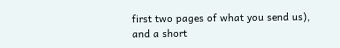first two pages of what you send us), and a short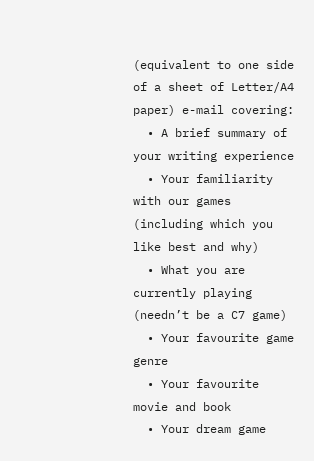(equivalent to one side of a sheet of Letter/A4 paper) e-mail covering:
  • A brief summary of your writing experience
  • Your familiarity with our games (including which you like best and why)
  • What you are currently playing (needn’t be a C7 game)
  • Your favourite game genre
  • Your favourite movie and book
  • Your dream game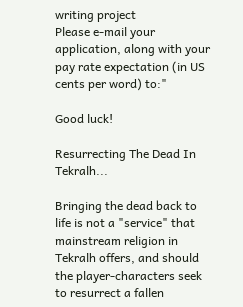writing project
Please e-mail your application, along with your pay rate expectation (in US cents per word) to:"

Good luck!

Resurrecting The Dead In Tekralh...

Bringing the dead back to life is not a "service" that mainstream religion in Tekralh offers, and should the player-characters seek to resurrect a fallen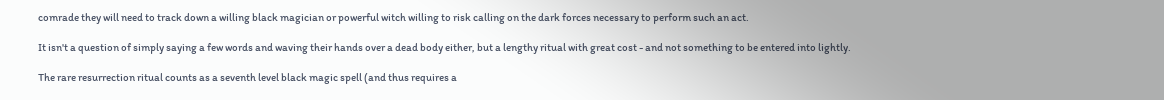comrade they will need to track down a willing black magician or powerful witch willing to risk calling on the dark forces necessary to perform such an act.

It isn't a question of simply saying a few words and waving their hands over a dead body either, but a lengthy ritual with great cost - and not something to be entered into lightly.

The rare resurrection ritual counts as a seventh level black magic spell (and thus requires a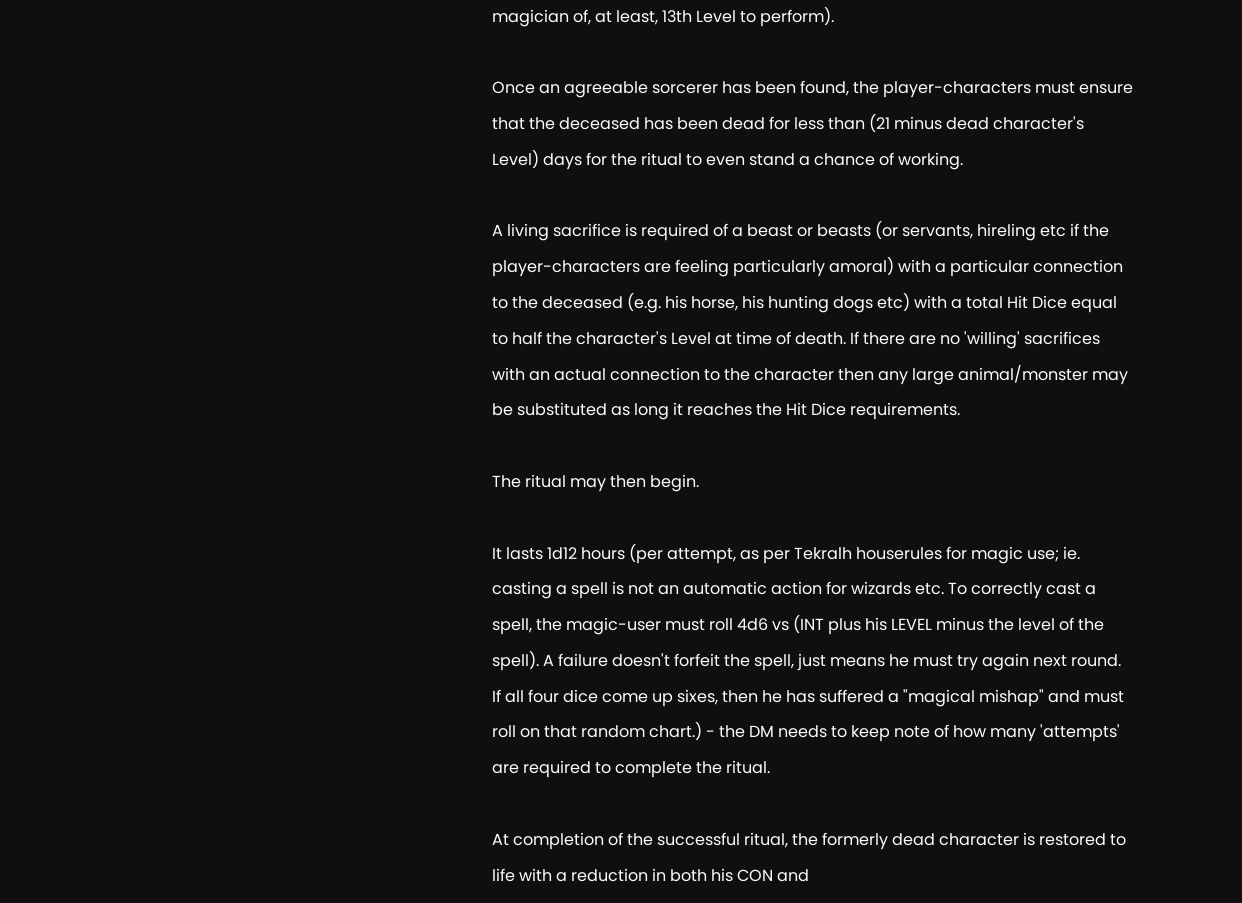magician of, at least, 13th Level to perform).

Once an agreeable sorcerer has been found, the player-characters must ensure that the deceased has been dead for less than (21 minus dead character's Level) days for the ritual to even stand a chance of working.

A living sacrifice is required of a beast or beasts (or servants, hireling etc if the player-characters are feeling particularly amoral) with a particular connection to the deceased (e.g. his horse, his hunting dogs etc) with a total Hit Dice equal to half the character's Level at time of death. If there are no 'willing' sacrifices with an actual connection to the character then any large animal/monster may be substituted as long it reaches the Hit Dice requirements.

The ritual may then begin.

It lasts 1d12 hours (per attempt, as per Tekralh houserules for magic use; ie. casting a spell is not an automatic action for wizards etc. To correctly cast a spell, the magic-user must roll 4d6 vs (INT plus his LEVEL minus the level of the spell). A failure doesn't forfeit the spell, just means he must try again next round. If all four dice come up sixes, then he has suffered a "magical mishap" and must roll on that random chart.) - the DM needs to keep note of how many 'attempts' are required to complete the ritual.

At completion of the successful ritual, the formerly dead character is restored to life with a reduction in both his CON and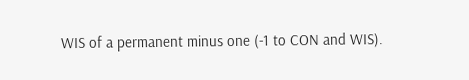WIS of a permanent minus one (-1 to CON and WIS).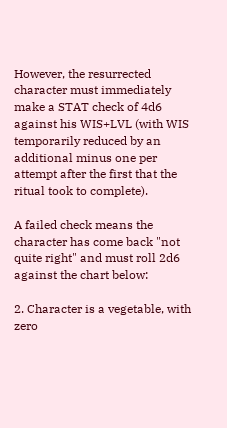However, the resurrected character must immediately make a STAT check of 4d6 against his WIS+LVL (with WIS temporarily reduced by an additional minus one per attempt after the first that the ritual took to complete).

A failed check means the character has come back "not quite right" and must roll 2d6 against the chart below:

2. Character is a vegetable, with zero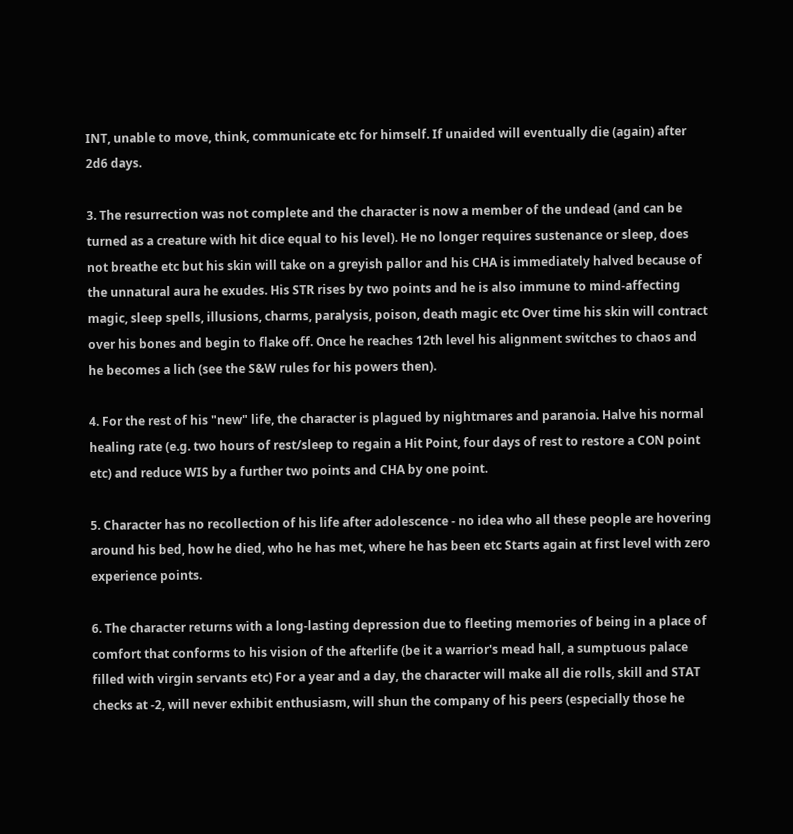INT, unable to move, think, communicate etc for himself. If unaided will eventually die (again) after 2d6 days.

3. The resurrection was not complete and the character is now a member of the undead (and can be turned as a creature with hit dice equal to his level). He no longer requires sustenance or sleep, does not breathe etc but his skin will take on a greyish pallor and his CHA is immediately halved because of the unnatural aura he exudes. His STR rises by two points and he is also immune to mind-affecting magic, sleep spells, illusions, charms, paralysis, poison, death magic etc Over time his skin will contract over his bones and begin to flake off. Once he reaches 12th level his alignment switches to chaos and he becomes a lich (see the S&W rules for his powers then).

4. For the rest of his "new" life, the character is plagued by nightmares and paranoia. Halve his normal healing rate (e.g. two hours of rest/sleep to regain a Hit Point, four days of rest to restore a CON point etc) and reduce WIS by a further two points and CHA by one point.

5. Character has no recollection of his life after adolescence - no idea who all these people are hovering around his bed, how he died, who he has met, where he has been etc Starts again at first level with zero experience points.

6. The character returns with a long-lasting depression due to fleeting memories of being in a place of comfort that conforms to his vision of the afterlife (be it a warrior's mead hall, a sumptuous palace filled with virgin servants etc) For a year and a day, the character will make all die rolls, skill and STAT checks at -2, will never exhibit enthusiasm, will shun the company of his peers (especially those he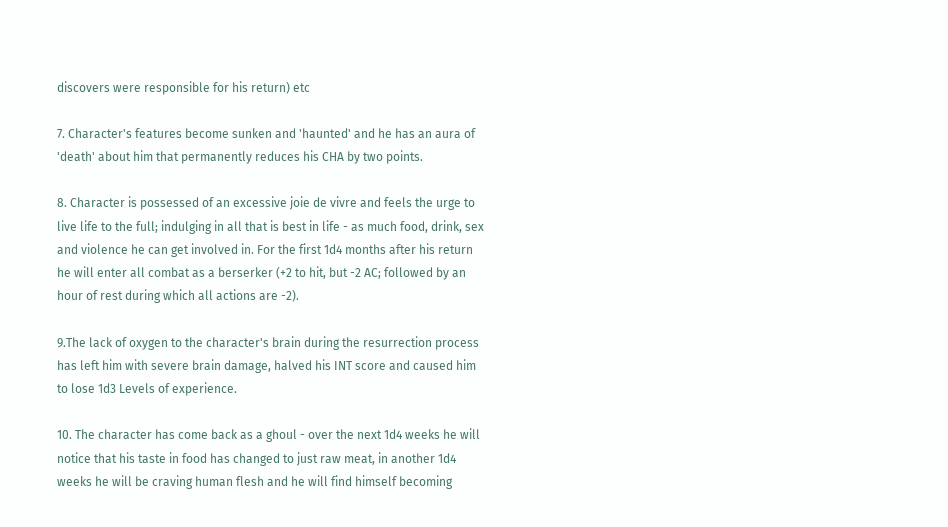discovers were responsible for his return) etc

7. Character's features become sunken and 'haunted' and he has an aura of 'death' about him that permanently reduces his CHA by two points.

8. Character is possessed of an excessive joie de vivre and feels the urge to live life to the full; indulging in all that is best in life - as much food, drink, sex and violence he can get involved in. For the first 1d4 months after his return he will enter all combat as a berserker (+2 to hit, but -2 AC; followed by an hour of rest during which all actions are -2).

9.The lack of oxygen to the character's brain during the resurrection process has left him with severe brain damage, halved his INT score and caused him to lose 1d3 Levels of experience.

10. The character has come back as a ghoul - over the next 1d4 weeks he will notice that his taste in food has changed to just raw meat, in another 1d4 weeks he will be craving human flesh and he will find himself becoming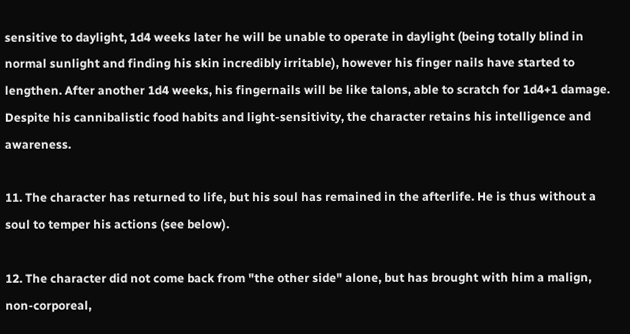sensitive to daylight, 1d4 weeks later he will be unable to operate in daylight (being totally blind in normal sunlight and finding his skin incredibly irritable), however his finger nails have started to lengthen. After another 1d4 weeks, his fingernails will be like talons, able to scratch for 1d4+1 damage. Despite his cannibalistic food habits and light-sensitivity, the character retains his intelligence and awareness.

11. The character has returned to life, but his soul has remained in the afterlife. He is thus without a soul to temper his actions (see below).

12. The character did not come back from "the other side" alone, but has brought with him a malign, non-corporeal,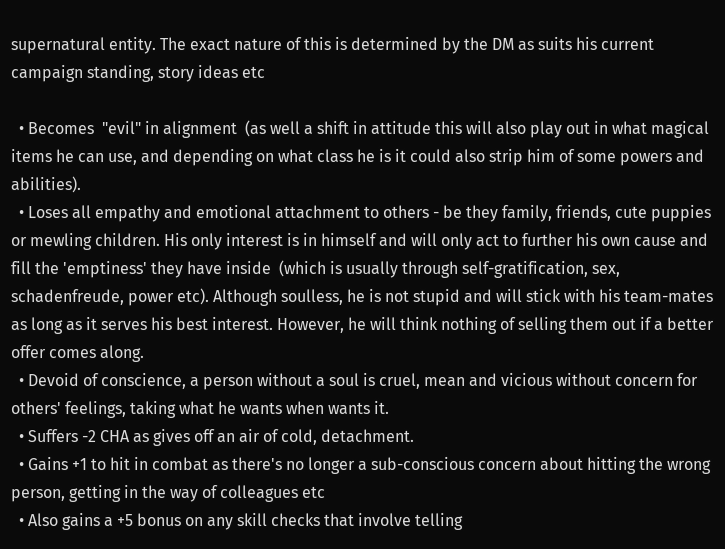supernatural entity. The exact nature of this is determined by the DM as suits his current campaign standing, story ideas etc

  • Becomes  "evil" in alignment  (as well a shift in attitude this will also play out in what magical items he can use, and depending on what class he is it could also strip him of some powers and abilities).
  • Loses all empathy and emotional attachment to others - be they family, friends, cute puppies or mewling children. His only interest is in himself and will only act to further his own cause and fill the 'emptiness' they have inside  (which is usually through self-gratification, sex, schadenfreude, power etc). Although soulless, he is not stupid and will stick with his team-mates as long as it serves his best interest. However, he will think nothing of selling them out if a better offer comes along.
  • Devoid of conscience, a person without a soul is cruel, mean and vicious without concern for others' feelings, taking what he wants when wants it.
  • Suffers -2 CHA as gives off an air of cold, detachment.
  • Gains +1 to hit in combat as there's no longer a sub-conscious concern about hitting the wrong person, getting in the way of colleagues etc
  • Also gains a +5 bonus on any skill checks that involve telling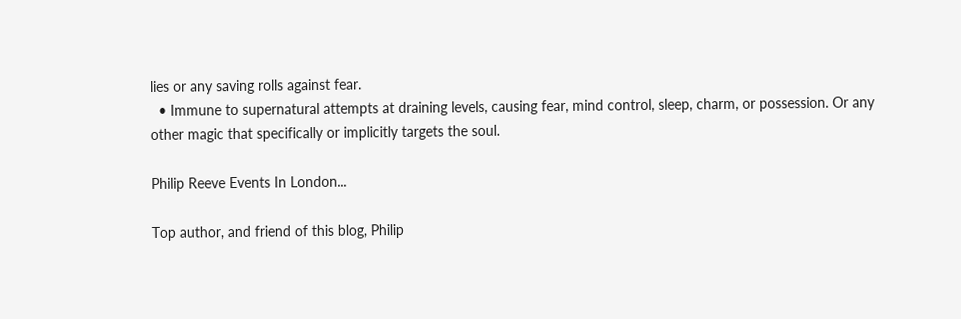lies or any saving rolls against fear.
  • Immune to supernatural attempts at draining levels, causing fear, mind control, sleep, charm, or possession. Or any other magic that specifically or implicitly targets the soul.

Philip Reeve Events In London...

Top author, and friend of this blog, Philip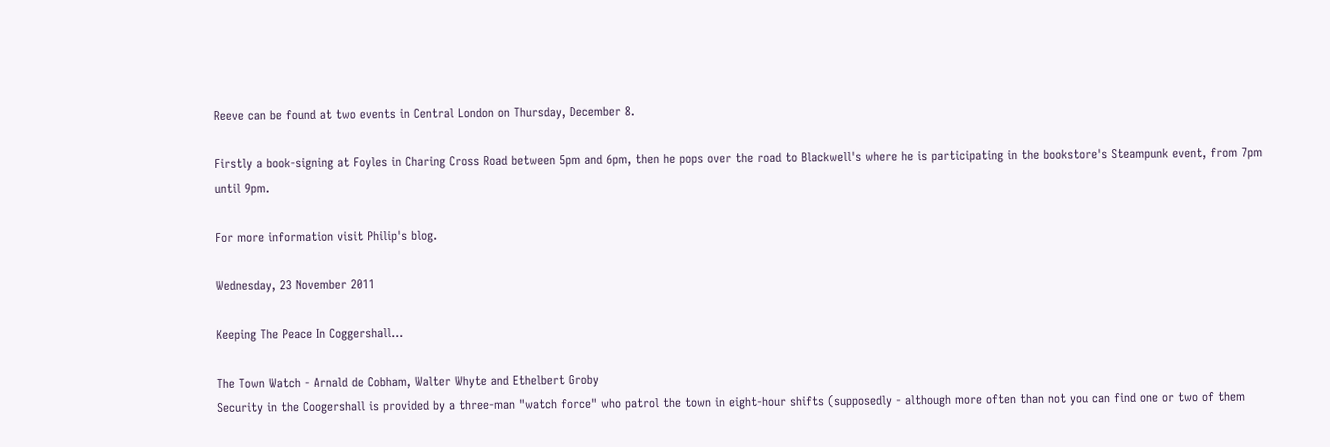Reeve can be found at two events in Central London on Thursday, December 8.

Firstly a book-signing at Foyles in Charing Cross Road between 5pm and 6pm, then he pops over the road to Blackwell's where he is participating in the bookstore's Steampunk event, from 7pm until 9pm.

For more information visit Philip's blog.

Wednesday, 23 November 2011

Keeping The Peace In Coggershall...

The Town Watch - Arnald de Cobham, Walter Whyte and Ethelbert Groby
Security in the Coogershall is provided by a three-man "watch force" who patrol the town in eight-hour shifts (supposedly - although more often than not you can find one or two of them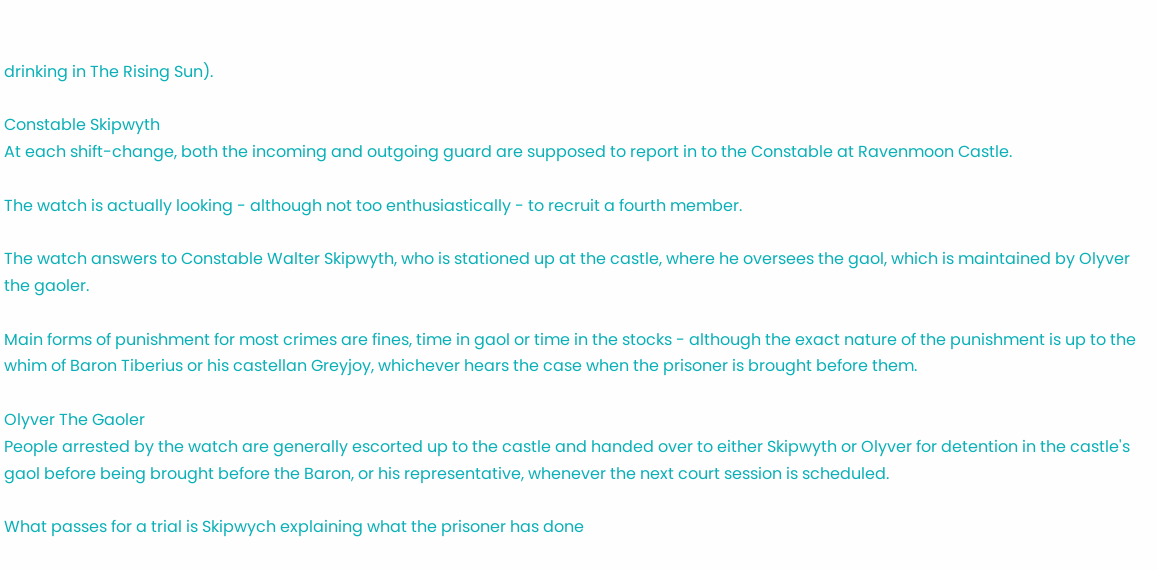drinking in The Rising Sun).

Constable Skipwyth
At each shift-change, both the incoming and outgoing guard are supposed to report in to the Constable at Ravenmoon Castle.

The watch is actually looking - although not too enthusiastically - to recruit a fourth member.

The watch answers to Constable Walter Skipwyth, who is stationed up at the castle, where he oversees the gaol, which is maintained by Olyver the gaoler.

Main forms of punishment for most crimes are fines, time in gaol or time in the stocks - although the exact nature of the punishment is up to the whim of Baron Tiberius or his castellan Greyjoy, whichever hears the case when the prisoner is brought before them.

Olyver The Gaoler
People arrested by the watch are generally escorted up to the castle and handed over to either Skipwyth or Olyver for detention in the castle's gaol before being brought before the Baron, or his representative, whenever the next court session is scheduled.

What passes for a trial is Skipwych explaining what the prisoner has done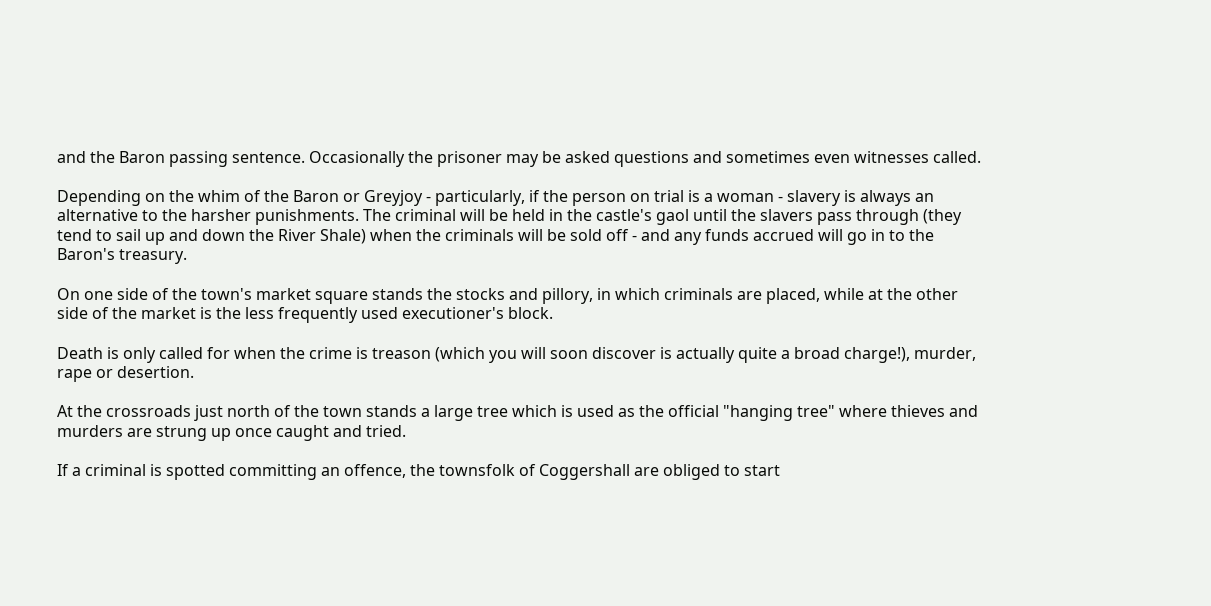and the Baron passing sentence. Occasionally the prisoner may be asked questions and sometimes even witnesses called.

Depending on the whim of the Baron or Greyjoy - particularly, if the person on trial is a woman - slavery is always an alternative to the harsher punishments. The criminal will be held in the castle's gaol until the slavers pass through (they tend to sail up and down the River Shale) when the criminals will be sold off - and any funds accrued will go in to the Baron's treasury.

On one side of the town's market square stands the stocks and pillory, in which criminals are placed, while at the other side of the market is the less frequently used executioner's block.

Death is only called for when the crime is treason (which you will soon discover is actually quite a broad charge!), murder, rape or desertion.

At the crossroads just north of the town stands a large tree which is used as the official "hanging tree" where thieves and murders are strung up once caught and tried.

If a criminal is spotted committing an offence, the townsfolk of Coggershall are obliged to start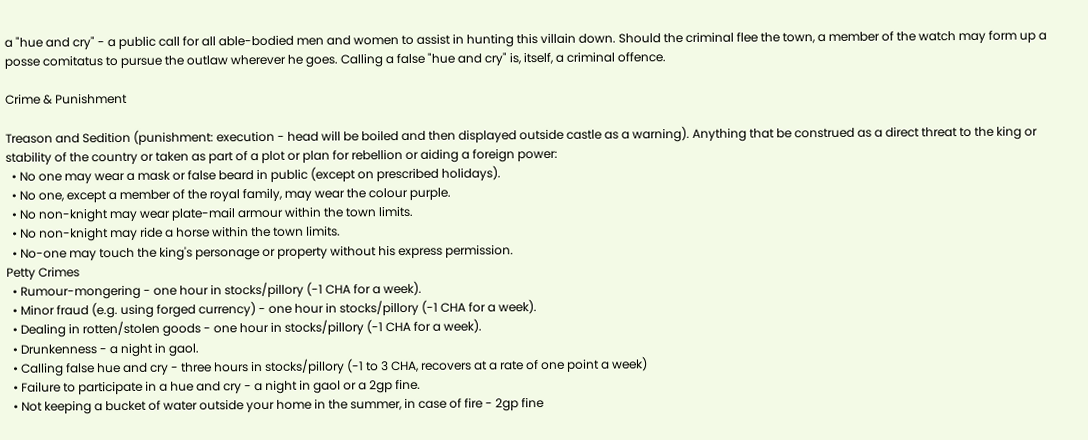a "hue and cry" - a public call for all able-bodied men and women to assist in hunting this villain down. Should the criminal flee the town, a member of the watch may form up a posse comitatus to pursue the outlaw wherever he goes. Calling a false "hue and cry" is, itself, a criminal offence.

Crime & Punishment

Treason and Sedition (punishment: execution - head will be boiled and then displayed outside castle as a warning). Anything that be construed as a direct threat to the king or stability of the country or taken as part of a plot or plan for rebellion or aiding a foreign power:
  • No one may wear a mask or false beard in public (except on prescribed holidays).
  • No one, except a member of the royal family, may wear the colour purple.
  • No non-knight may wear plate-mail armour within the town limits.
  • No non-knight may ride a horse within the town limits.
  • No-one may touch the king's personage or property without his express permission.
Petty Crimes
  • Rumour-mongering - one hour in stocks/pillory (-1 CHA for a week).
  • Minor fraud (e.g. using forged currency) - one hour in stocks/pillory (-1 CHA for a week).
  • Dealing in rotten/stolen goods - one hour in stocks/pillory (-1 CHA for a week).
  • Drunkenness - a night in gaol.
  • Calling false hue and cry - three hours in stocks/pillory (-1 to 3 CHA, recovers at a rate of one point a week)
  • Failure to participate in a hue and cry - a night in gaol or a 2gp fine.
  • Not keeping a bucket of water outside your home in the summer, in case of fire - 2gp fine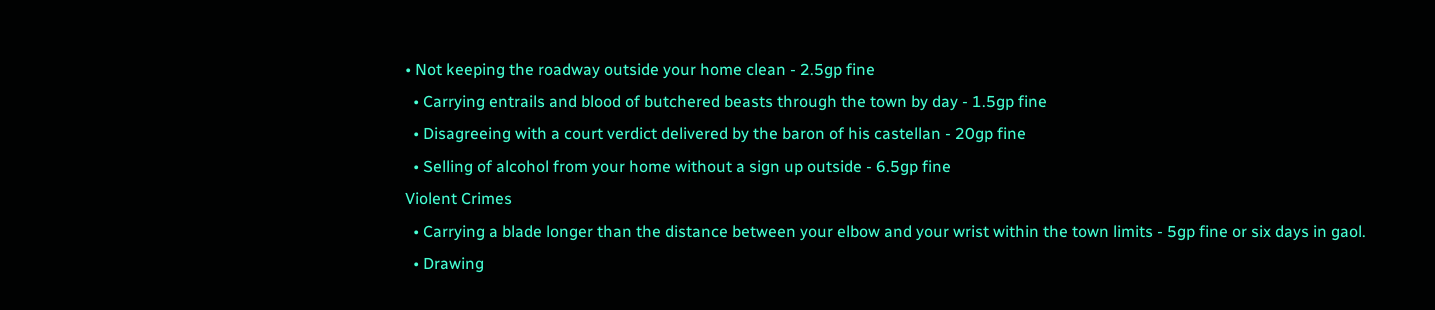• Not keeping the roadway outside your home clean - 2.5gp fine
  • Carrying entrails and blood of butchered beasts through the town by day - 1.5gp fine
  • Disagreeing with a court verdict delivered by the baron of his castellan - 20gp fine
  • Selling of alcohol from your home without a sign up outside - 6.5gp fine
Violent Crimes
  • Carrying a blade longer than the distance between your elbow and your wrist within the town limits - 5gp fine or six days in gaol.
  • Drawing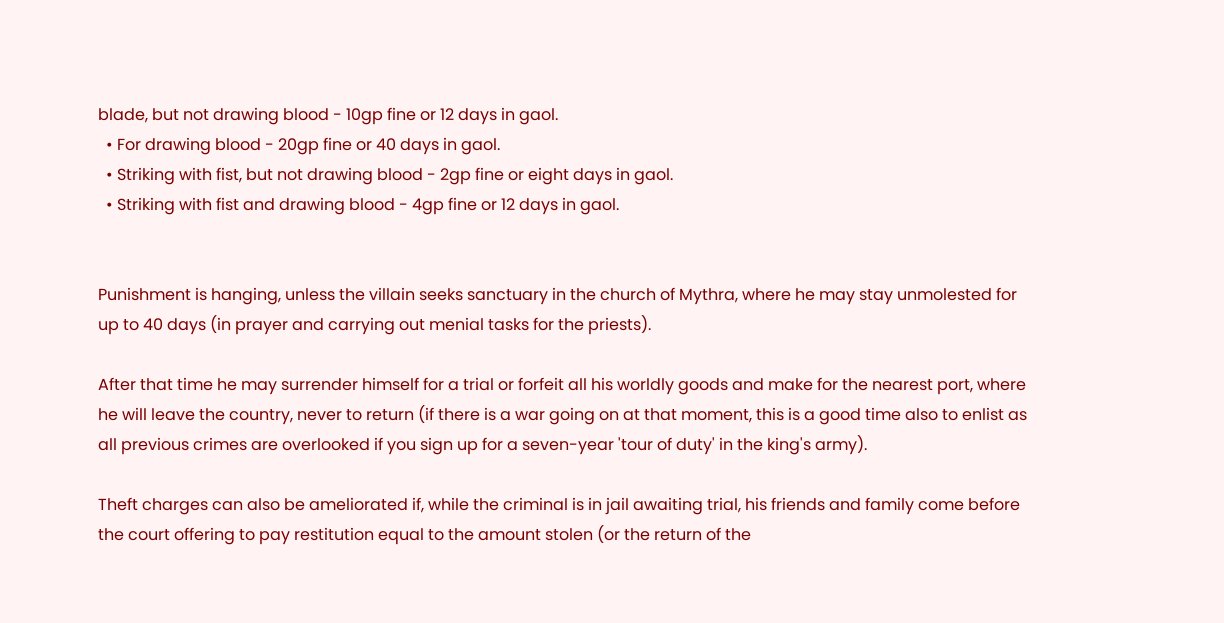blade, but not drawing blood - 10gp fine or 12 days in gaol.
  • For drawing blood - 20gp fine or 40 days in gaol.
  • Striking with fist, but not drawing blood - 2gp fine or eight days in gaol.
  • Striking with fist and drawing blood - 4gp fine or 12 days in gaol.


Punishment is hanging, unless the villain seeks sanctuary in the church of Mythra, where he may stay unmolested for up to 40 days (in prayer and carrying out menial tasks for the priests).

After that time he may surrender himself for a trial or forfeit all his worldly goods and make for the nearest port, where he will leave the country, never to return (if there is a war going on at that moment, this is a good time also to enlist as all previous crimes are overlooked if you sign up for a seven-year 'tour of duty' in the king's army).

Theft charges can also be ameliorated if, while the criminal is in jail awaiting trial, his friends and family come before the court offering to pay restitution equal to the amount stolen (or the return of the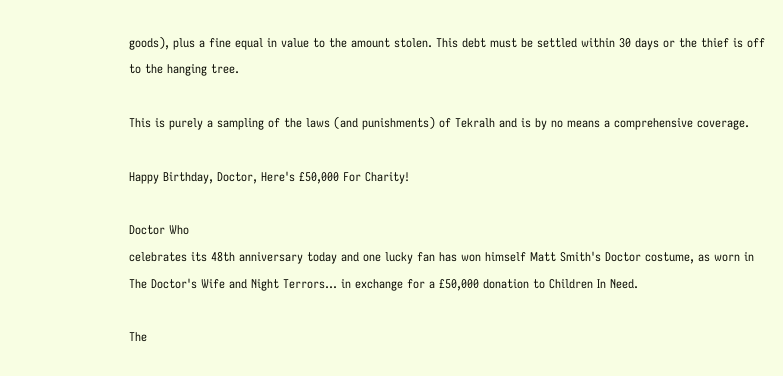goods), plus a fine equal in value to the amount stolen. This debt must be settled within 30 days or the thief is off to the hanging tree.

This is purely a sampling of the laws (and punishments) of Tekralh and is by no means a comprehensive coverage.

Happy Birthday, Doctor, Here's £50,000 For Charity!

Doctor Who
celebrates its 48th anniversary today and one lucky fan has won himself Matt Smith's Doctor costume, as worn in The Doctor's Wife and Night Terrors... in exchange for a £50,000 donation to Children In Need.

The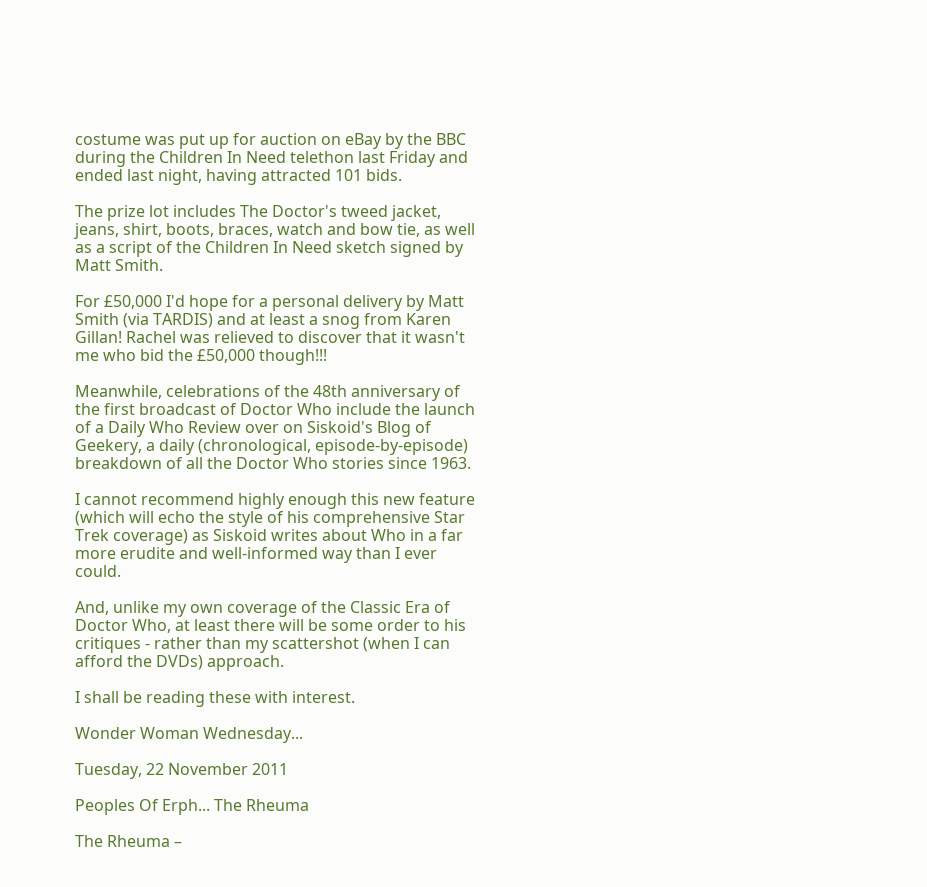costume was put up for auction on eBay by the BBC during the Children In Need telethon last Friday and ended last night, having attracted 101 bids.

The prize lot includes The Doctor's tweed jacket, jeans, shirt, boots, braces, watch and bow tie, as well as a script of the Children In Need sketch signed by Matt Smith.

For £50,000 I'd hope for a personal delivery by Matt Smith (via TARDIS) and at least a snog from Karen Gillan! Rachel was relieved to discover that it wasn't me who bid the £50,000 though!!!

Meanwhile, celebrations of the 48th anniversary of the first broadcast of Doctor Who include the launch of a Daily Who Review over on Siskoid's Blog of Geekery, a daily (chronological, episode-by-episode) breakdown of all the Doctor Who stories since 1963.

I cannot recommend highly enough this new feature (which will echo the style of his comprehensive Star Trek coverage) as Siskoid writes about Who in a far more erudite and well-informed way than I ever could.

And, unlike my own coverage of the Classic Era of Doctor Who, at least there will be some order to his critiques - rather than my scattershot (when I can afford the DVDs) approach.

I shall be reading these with interest.

Wonder Woman Wednesday...

Tuesday, 22 November 2011

Peoples Of Erph... The Rheuma

The Rheuma –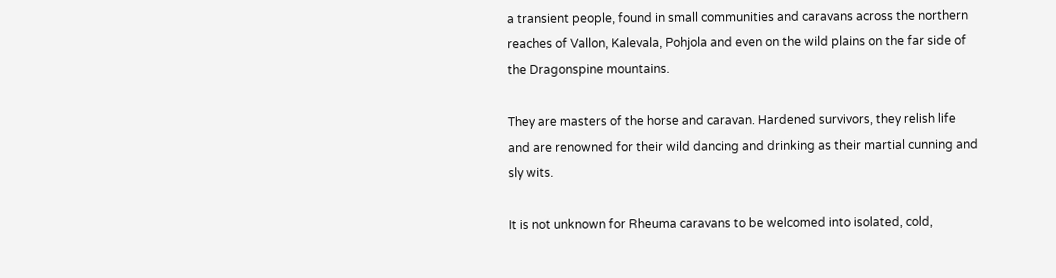a transient people, found in small communities and caravans across the northern reaches of Vallon, Kalevala, Pohjola and even on the wild plains on the far side of the Dragonspine mountains.

They are masters of the horse and caravan. Hardened survivors, they relish life and are renowned for their wild dancing and drinking as their martial cunning and sly wits.

It is not unknown for Rheuma caravans to be welcomed into isolated, cold,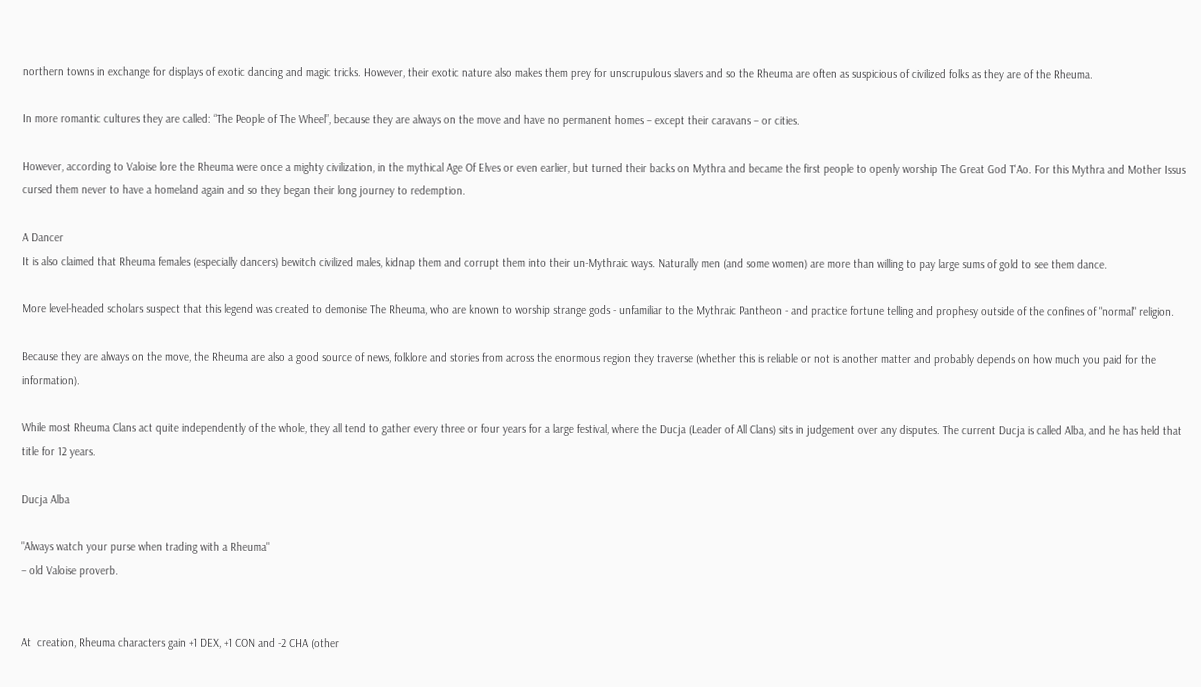northern towns in exchange for displays of exotic dancing and magic tricks. However, their exotic nature also makes them prey for unscrupulous slavers and so the Rheuma are often as suspicious of civilized folks as they are of the Rheuma.

In more romantic cultures they are called: “The People of The Wheel”, because they are always on the move and have no permanent homes – except their caravans – or cities.

However, according to Valoise lore the Rheuma were once a mighty civilization, in the mythical Age Of Elves or even earlier, but turned their backs on Mythra and became the first people to openly worship The Great God T'Ao. For this Mythra and Mother Issus cursed them never to have a homeland again and so they began their long journey to redemption.

A Dancer
It is also claimed that Rheuma females (especially dancers) bewitch civilized males, kidnap them and corrupt them into their un-Mythraic ways. Naturally men (and some women) are more than willing to pay large sums of gold to see them dance.

More level-headed scholars suspect that this legend was created to demonise The Rheuma, who are known to worship strange gods - unfamiliar to the Mythraic Pantheon - and practice fortune telling and prophesy outside of the confines of "normal" religion.

Because they are always on the move, the Rheuma are also a good source of news, folklore and stories from across the enormous region they traverse (whether this is reliable or not is another matter and probably depends on how much you paid for the information).

While most Rheuma Clans act quite independently of the whole, they all tend to gather every three or four years for a large festival, where the Ducja (Leader of All Clans) sits in judgement over any disputes. The current Ducja is called Alba, and he has held that title for 12 years.

Ducja Alba

"Always watch your purse when trading with a Rheuma"
– old Valoise proverb.


At  creation, Rheuma characters gain +1 DEX, +1 CON and -2 CHA (other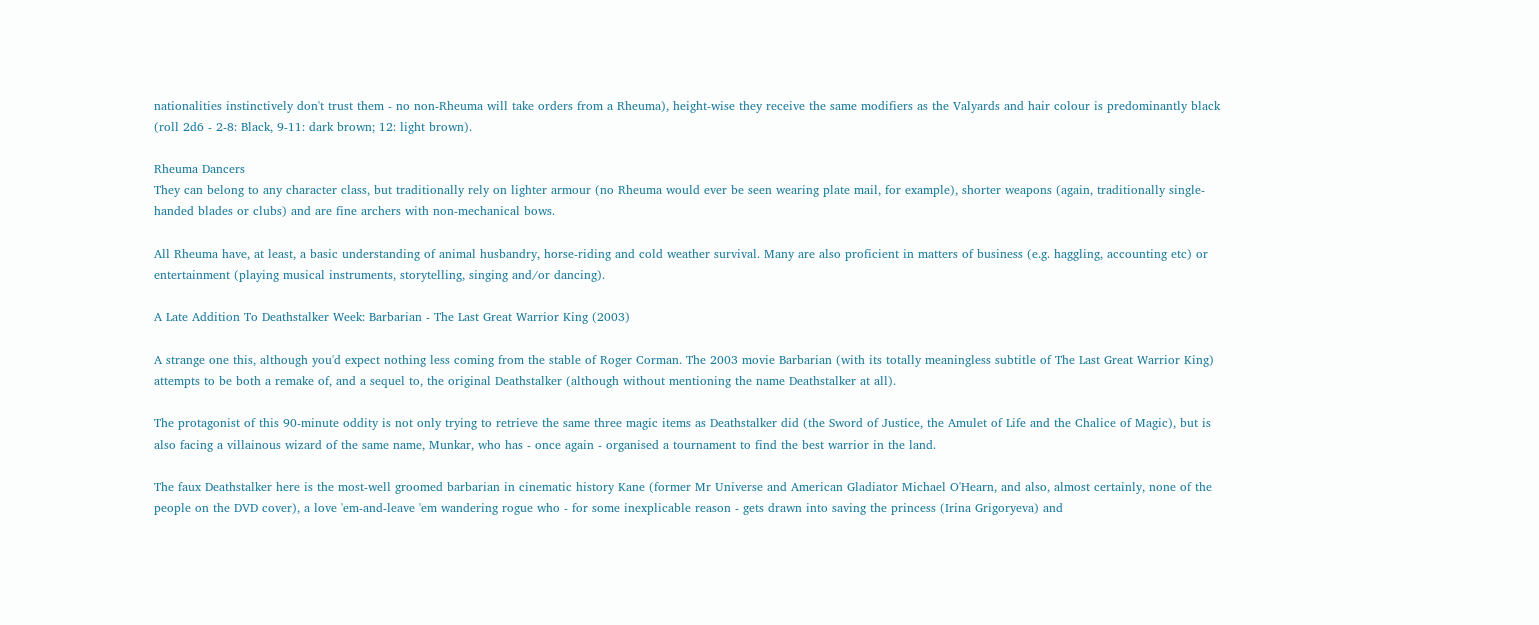nationalities instinctively don't trust them - no non-Rheuma will take orders from a Rheuma), height-wise they receive the same modifiers as the Valyards and hair colour is predominantly black (roll 2d6 - 2-8: Black, 9-11: dark brown; 12: light brown).

Rheuma Dancers
They can belong to any character class, but traditionally rely on lighter armour (no Rheuma would ever be seen wearing plate mail, for example), shorter weapons (again, traditionally single-handed blades or clubs) and are fine archers with non-mechanical bows.

All Rheuma have, at least, a basic understanding of animal husbandry, horse-riding and cold weather survival. Many are also proficient in matters of business (e.g. haggling, accounting etc) or entertainment (playing musical instruments, storytelling, singing and/or dancing).

A Late Addition To Deathstalker Week: Barbarian - The Last Great Warrior King (2003)

A strange one this, although you'd expect nothing less coming from the stable of Roger Corman. The 2003 movie Barbarian (with its totally meaningless subtitle of The Last Great Warrior King) attempts to be both a remake of, and a sequel to, the original Deathstalker (although without mentioning the name Deathstalker at all).

The protagonist of this 90-minute oddity is not only trying to retrieve the same three magic items as Deathstalker did (the Sword of Justice, the Amulet of Life and the Chalice of Magic), but is also facing a villainous wizard of the same name, Munkar, who has - once again - organised a tournament to find the best warrior in the land.

The faux Deathstalker here is the most-well groomed barbarian in cinematic history Kane (former Mr Universe and American Gladiator Michael O'Hearn, and also, almost certainly, none of the people on the DVD cover), a love 'em-and-leave 'em wandering rogue who - for some inexplicable reason - gets drawn into saving the princess (Irina Grigoryeva) and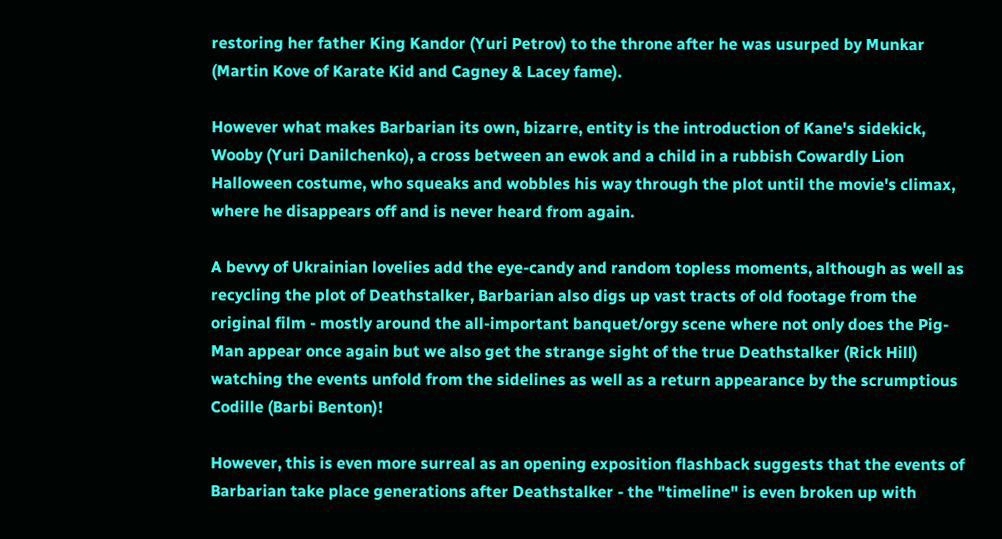restoring her father King Kandor (Yuri Petrov) to the throne after he was usurped by Munkar (Martin Kove of Karate Kid and Cagney & Lacey fame).

However what makes Barbarian its own, bizarre, entity is the introduction of Kane's sidekick, Wooby (Yuri Danilchenko), a cross between an ewok and a child in a rubbish Cowardly Lion Halloween costume, who squeaks and wobbles his way through the plot until the movie's climax, where he disappears off and is never heard from again.

A bevvy of Ukrainian lovelies add the eye-candy and random topless moments, although as well as recycling the plot of Deathstalker, Barbarian also digs up vast tracts of old footage from the original film - mostly around the all-important banquet/orgy scene where not only does the Pig-Man appear once again but we also get the strange sight of the true Deathstalker (Rick Hill) watching the events unfold from the sidelines as well as a return appearance by the scrumptious Codille (Barbi Benton)!

However, this is even more surreal as an opening exposition flashback suggests that the events of Barbarian take place generations after Deathstalker - the "timeline" is even broken up with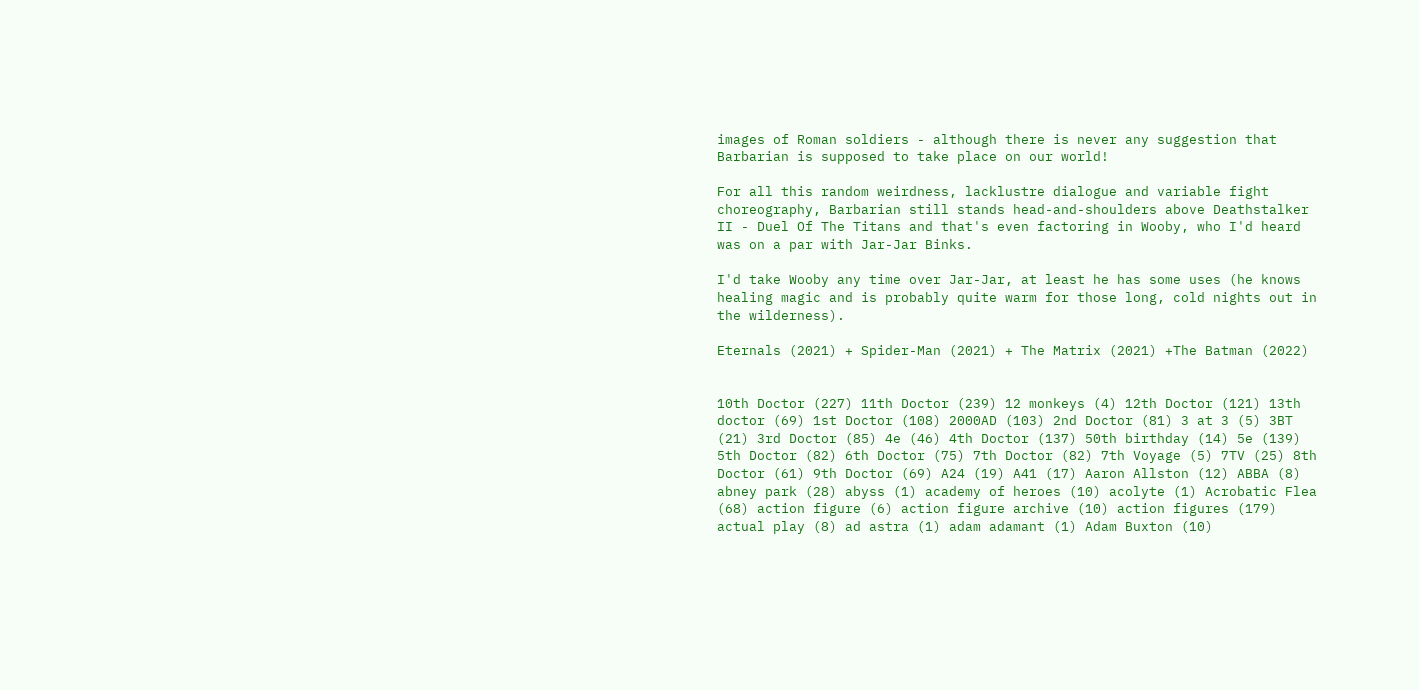images of Roman soldiers - although there is never any suggestion that Barbarian is supposed to take place on our world!

For all this random weirdness, lacklustre dialogue and variable fight choreography, Barbarian still stands head-and-shoulders above Deathstalker II - Duel Of The Titans and that's even factoring in Wooby, who I'd heard was on a par with Jar-Jar Binks.

I'd take Wooby any time over Jar-Jar, at least he has some uses (he knows healing magic and is probably quite warm for those long, cold nights out in the wilderness).

Eternals (2021) + Spider-Man (2021) + The Matrix (2021) +The Batman (2022)


10th Doctor (227) 11th Doctor (239) 12 monkeys (4) 12th Doctor (121) 13th doctor (69) 1st Doctor (108) 2000AD (103) 2nd Doctor (81) 3 at 3 (5) 3BT (21) 3rd Doctor (85) 4e (46) 4th Doctor (137) 50th birthday (14) 5e (139) 5th Doctor (82) 6th Doctor (75) 7th Doctor (82) 7th Voyage (5) 7TV (25) 8th Doctor (61) 9th Doctor (69) A24 (19) A41 (17) Aaron Allston (12) ABBA (8) abney park (28) abyss (1) academy of heroes (10) acolyte (1) Acrobatic Flea (68) action figure (6) action figure archive (10) action figures (179) actual play (8) ad astra (1) adam adamant (1) Adam Buxton (10)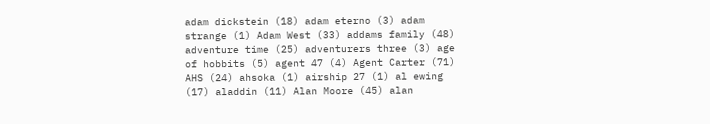adam dickstein (18) adam eterno (3) adam strange (1) Adam West (33) addams family (48) adventure time (25) adventurers three (3) age of hobbits (5) agent 47 (4) Agent Carter (71) AHS (24) ahsoka (1) airship 27 (1) al ewing (17) aladdin (11) Alan Moore (45) alan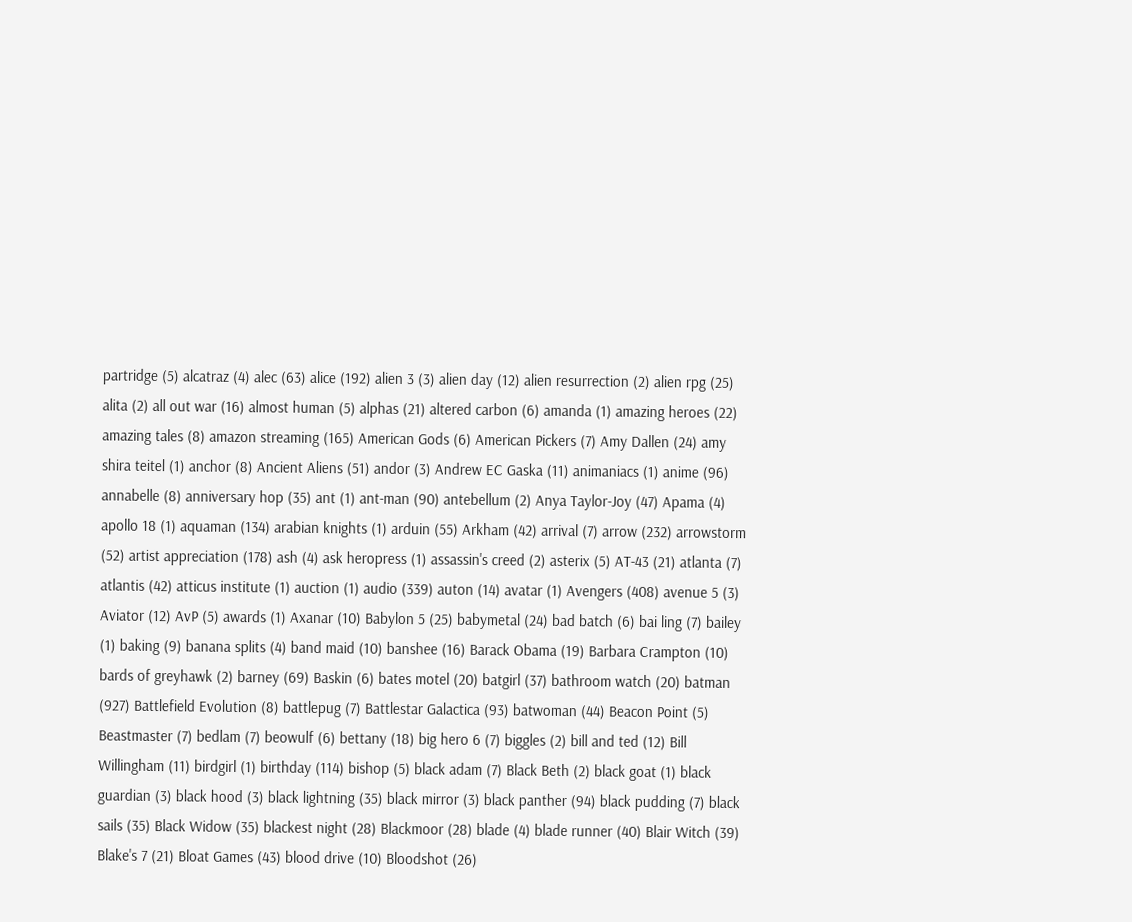partridge (5) alcatraz (4) alec (63) alice (192) alien 3 (3) alien day (12) alien resurrection (2) alien rpg (25) alita (2) all out war (16) almost human (5) alphas (21) altered carbon (6) amanda (1) amazing heroes (22) amazing tales (8) amazon streaming (165) American Gods (6) American Pickers (7) Amy Dallen (24) amy shira teitel (1) anchor (8) Ancient Aliens (51) andor (3) Andrew EC Gaska (11) animaniacs (1) anime (96) annabelle (8) anniversary hop (35) ant (1) ant-man (90) antebellum (2) Anya Taylor-Joy (47) Apama (4) apollo 18 (1) aquaman (134) arabian knights (1) arduin (55) Arkham (42) arrival (7) arrow (232) arrowstorm (52) artist appreciation (178) ash (4) ask heropress (1) assassin's creed (2) asterix (5) AT-43 (21) atlanta (7) atlantis (42) atticus institute (1) auction (1) audio (339) auton (14) avatar (1) Avengers (408) avenue 5 (3) Aviator (12) AvP (5) awards (1) Axanar (10) Babylon 5 (25) babymetal (24) bad batch (6) bai ling (7) bailey (1) baking (9) banana splits (4) band maid (10) banshee (16) Barack Obama (19) Barbara Crampton (10) bards of greyhawk (2) barney (69) Baskin (6) bates motel (20) batgirl (37) bathroom watch (20) batman (927) Battlefield Evolution (8) battlepug (7) Battlestar Galactica (93) batwoman (44) Beacon Point (5) Beastmaster (7) bedlam (7) beowulf (6) bettany (18) big hero 6 (7) biggles (2) bill and ted (12) Bill Willingham (11) birdgirl (1) birthday (114) bishop (5) black adam (7) Black Beth (2) black goat (1) black guardian (3) black hood (3) black lightning (35) black mirror (3) black panther (94) black pudding (7) black sails (35) Black Widow (35) blackest night (28) Blackmoor (28) blade (4) blade runner (40) Blair Witch (39) Blake's 7 (21) Bloat Games (43) blood drive (10) Bloodshot (26)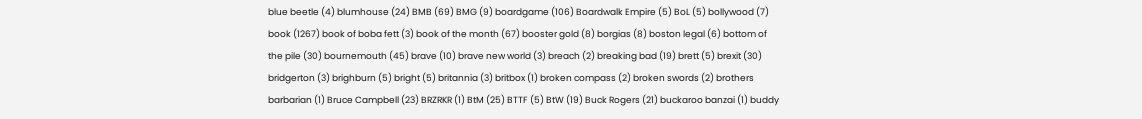blue beetle (4) blumhouse (24) BMB (69) BMG (9) boardgame (106) Boardwalk Empire (5) BoL (5) bollywood (7) book (1267) book of boba fett (3) book of the month (67) booster gold (8) borgias (8) boston legal (6) bottom of the pile (30) bournemouth (45) brave (10) brave new world (3) breach (2) breaking bad (19) brett (5) brexit (30) bridgerton (3) brighburn (5) bright (5) britannia (3) britbox (1) broken compass (2) broken swords (2) brothers barbarian (1) Bruce Campbell (23) BRZRKR (1) BtM (25) BTTF (5) BtW (19) Buck Rogers (21) buckaroo banzai (1) buddy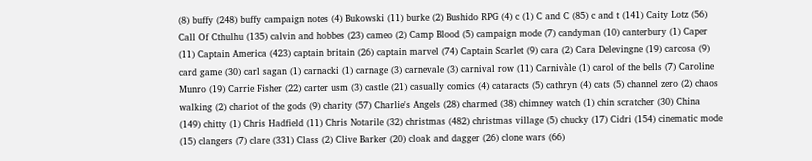(8) buffy (248) buffy campaign notes (4) Bukowski (11) burke (2) Bushido RPG (4) c (1) C and C (85) c and t (141) Caity Lotz (56) Call Of Cthulhu (135) calvin and hobbes (23) cameo (2) Camp Blood (5) campaign mode (7) candyman (10) canterbury (1) Caper (11) Captain America (423) captain britain (26) captain marvel (74) Captain Scarlet (9) cara (2) Cara Delevingne (19) carcosa (9) card game (30) carl sagan (1) carnacki (1) carnage (3) carnevale (3) carnival row (11) Carnivàle (1) carol of the bells (7) Caroline Munro (19) Carrie Fisher (22) carter usm (3) castle (21) casually comics (4) cataracts (5) cathryn (4) cats (5) channel zero (2) chaos walking (2) chariot of the gods (9) charity (57) Charlie's Angels (28) charmed (38) chimney watch (1) chin scratcher (30) China (149) chitty (1) Chris Hadfield (11) Chris Notarile (32) christmas (482) christmas village (5) chucky (17) Cidri (154) cinematic mode (15) clangers (7) clare (331) Class (2) Clive Barker (20) cloak and dagger (26) clone wars (66)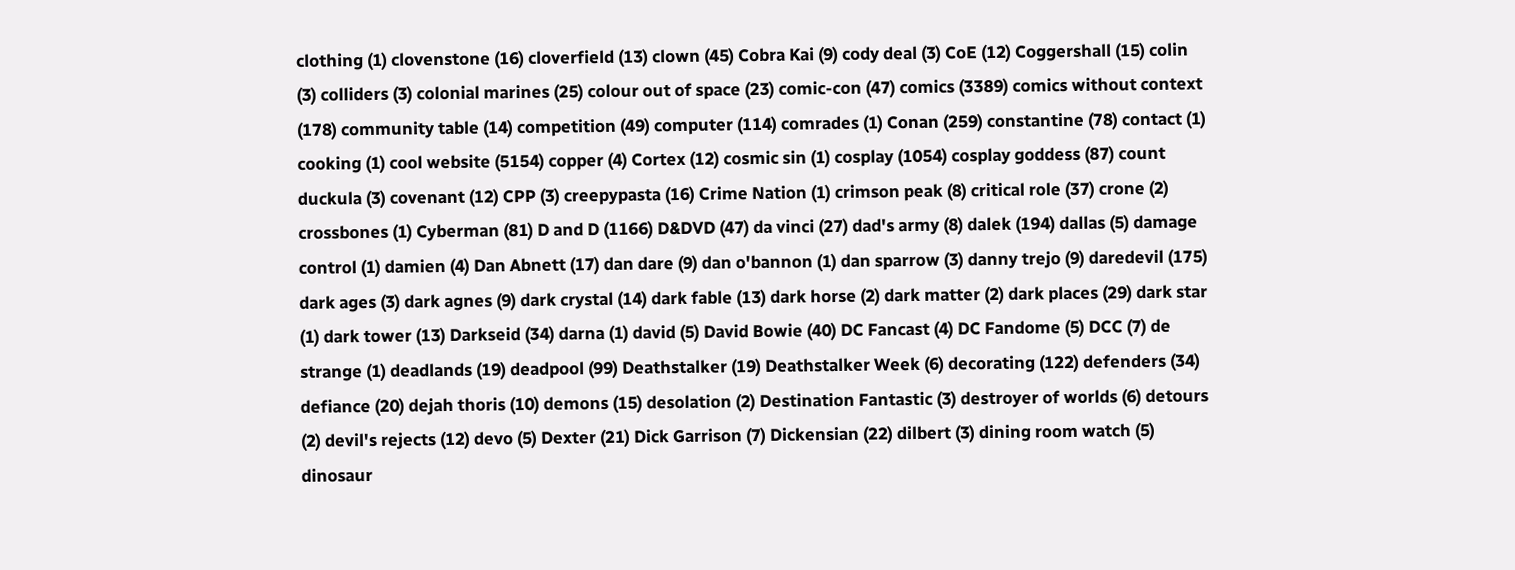clothing (1) clovenstone (16) cloverfield (13) clown (45) Cobra Kai (9) cody deal (3) CoE (12) Coggershall (15) colin (3) colliders (3) colonial marines (25) colour out of space (23) comic-con (47) comics (3389) comics without context (178) community table (14) competition (49) computer (114) comrades (1) Conan (259) constantine (78) contact (1) cooking (1) cool website (5154) copper (4) Cortex (12) cosmic sin (1) cosplay (1054) cosplay goddess (87) count duckula (3) covenant (12) CPP (3) creepypasta (16) Crime Nation (1) crimson peak (8) critical role (37) crone (2) crossbones (1) Cyberman (81) D and D (1166) D&DVD (47) da vinci (27) dad's army (8) dalek (194) dallas (5) damage control (1) damien (4) Dan Abnett (17) dan dare (9) dan o'bannon (1) dan sparrow (3) danny trejo (9) daredevil (175) dark ages (3) dark agnes (9) dark crystal (14) dark fable (13) dark horse (2) dark matter (2) dark places (29) dark star (1) dark tower (13) Darkseid (34) darna (1) david (5) David Bowie (40) DC Fancast (4) DC Fandome (5) DCC (7) de strange (1) deadlands (19) deadpool (99) Deathstalker (19) Deathstalker Week (6) decorating (122) defenders (34) defiance (20) dejah thoris (10) demons (15) desolation (2) Destination Fantastic (3) destroyer of worlds (6) detours (2) devil's rejects (12) devo (5) Dexter (21) Dick Garrison (7) Dickensian (22) dilbert (3) dining room watch (5) dinosaur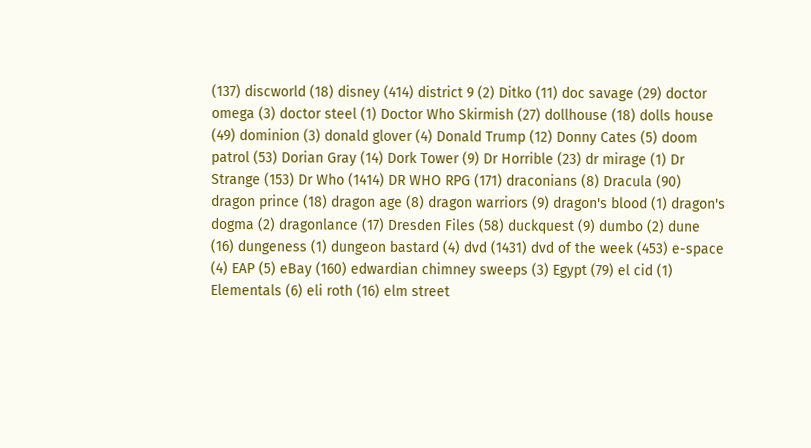(137) discworld (18) disney (414) district 9 (2) Ditko (11) doc savage (29) doctor omega (3) doctor steel (1) Doctor Who Skirmish (27) dollhouse (18) dolls house (49) dominion (3) donald glover (4) Donald Trump (12) Donny Cates (5) doom patrol (53) Dorian Gray (14) Dork Tower (9) Dr Horrible (23) dr mirage (1) Dr Strange (153) Dr Who (1414) DR WHO RPG (171) draconians (8) Dracula (90) dragon prince (18) dragon age (8) dragon warriors (9) dragon's blood (1) dragon's dogma (2) dragonlance (17) Dresden Files (58) duckquest (9) dumbo (2) dune (16) dungeness (1) dungeon bastard (4) dvd (1431) dvd of the week (453) e-space (4) EAP (5) eBay (160) edwardian chimney sweeps (3) Egypt (79) el cid (1) Elementals (6) eli roth (16) elm street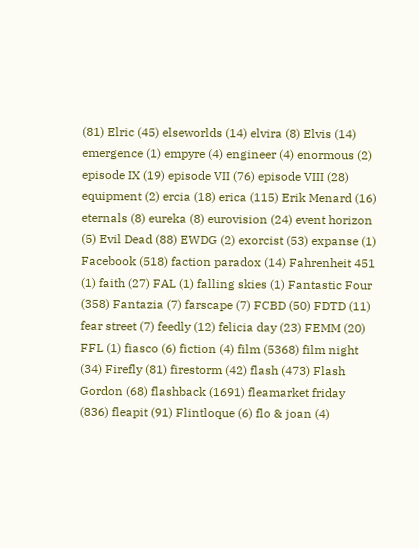(81) Elric (45) elseworlds (14) elvira (8) Elvis (14) emergence (1) empyre (4) engineer (4) enormous (2) episode IX (19) episode VII (76) episode VIII (28) equipment (2) ercia (18) erica (115) Erik Menard (16) eternals (8) eureka (8) eurovision (24) event horizon (5) Evil Dead (88) EWDG (2) exorcist (53) expanse (1) Facebook (518) faction paradox (14) Fahrenheit 451 (1) faith (27) FAL (1) falling skies (1) Fantastic Four (358) Fantazia (7) farscape (7) FCBD (50) FDTD (11) fear street (7) feedly (12) felicia day (23) FEMM (20) FFL (1) fiasco (6) fiction (4) film (5368) film night (34) Firefly (81) firestorm (42) flash (473) Flash Gordon (68) flashback (1691) fleamarket friday (836) fleapit (91) Flintloque (6) flo & joan (4)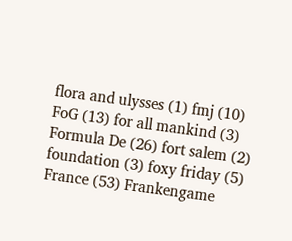flora and ulysses (1) fmj (10) FoG (13) for all mankind (3) Formula De (26) fort salem (2) foundation (3) foxy friday (5) France (53) Frankengame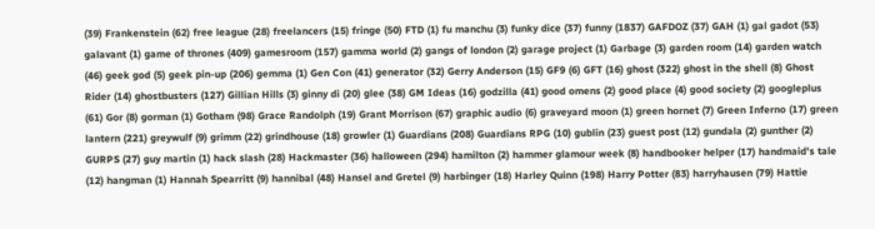(39) Frankenstein (62) free league (28) freelancers (15) fringe (50) FTD (1) fu manchu (3) funky dice (37) funny (1837) GAFDOZ (37) GAH (1) gal gadot (53) galavant (1) game of thrones (409) gamesroom (157) gamma world (2) gangs of london (2) garage project (1) Garbage (3) garden room (14) garden watch (46) geek god (5) geek pin-up (206) gemma (1) Gen Con (41) generator (32) Gerry Anderson (15) GF9 (6) GFT (16) ghost (322) ghost in the shell (8) Ghost Rider (14) ghostbusters (127) Gillian Hills (3) ginny di (20) glee (38) GM Ideas (16) godzilla (41) good omens (2) good place (4) good society (2) googleplus (61) Gor (8) gorman (1) Gotham (98) Grace Randolph (19) Grant Morrison (67) graphic audio (6) graveyard moon (1) green hornet (7) Green Inferno (17) green lantern (221) greywulf (9) grimm (22) grindhouse (18) growler (1) Guardians (208) Guardians RPG (10) gublin (23) guest post (12) gundala (2) gunther (2) GURPS (27) guy martin (1) hack slash (28) Hackmaster (36) halloween (294) hamilton (2) hammer glamour week (8) handbooker helper (17) handmaid's tale (12) hangman (1) Hannah Spearritt (9) hannibal (48) Hansel and Gretel (9) harbinger (18) Harley Quinn (198) Harry Potter (83) harryhausen (79) Hattie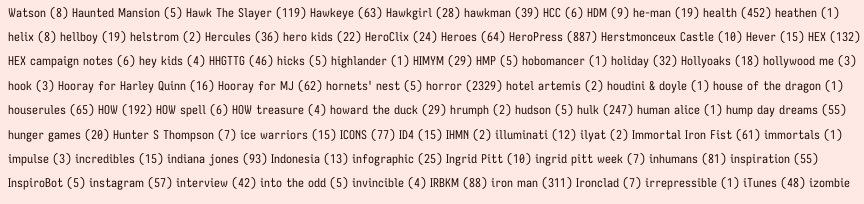Watson (8) Haunted Mansion (5) Hawk The Slayer (119) Hawkeye (63) Hawkgirl (28) hawkman (39) HCC (6) HDM (9) he-man (19) health (452) heathen (1) helix (8) hellboy (19) helstrom (2) Hercules (36) hero kids (22) HeroClix (24) Heroes (64) HeroPress (887) Herstmonceux Castle (10) Hever (15) HEX (132) HEX campaign notes (6) hey kids (4) HHGTTG (46) hicks (5) highlander (1) HIMYM (29) HMP (5) hobomancer (1) holiday (32) Hollyoaks (18) hollywood me (3) hook (3) Hooray for Harley Quinn (16) Hooray for MJ (62) hornets' nest (5) horror (2329) hotel artemis (2) houdini & doyle (1) house of the dragon (1) houserules (65) HOW (192) HOW spell (6) HOW treasure (4) howard the duck (29) hrumph (2) hudson (5) hulk (247) human alice (1) hump day dreams (55) hunger games (20) Hunter S Thompson (7) ice warriors (15) ICONS (77) ID4 (15) IHMN (2) illuminati (12) ilyat (2) Immortal Iron Fist (61) immortals (1) impulse (3) incredibles (15) indiana jones (93) Indonesia (13) infographic (25) Ingrid Pitt (10) ingrid pitt week (7) inhumans (81) inspiration (55) InspiroBot (5) instagram (57) interview (42) into the odd (5) invincible (4) IRBKM (88) iron man (311) Ironclad (7) irrepressible (1) iTunes (48) izombie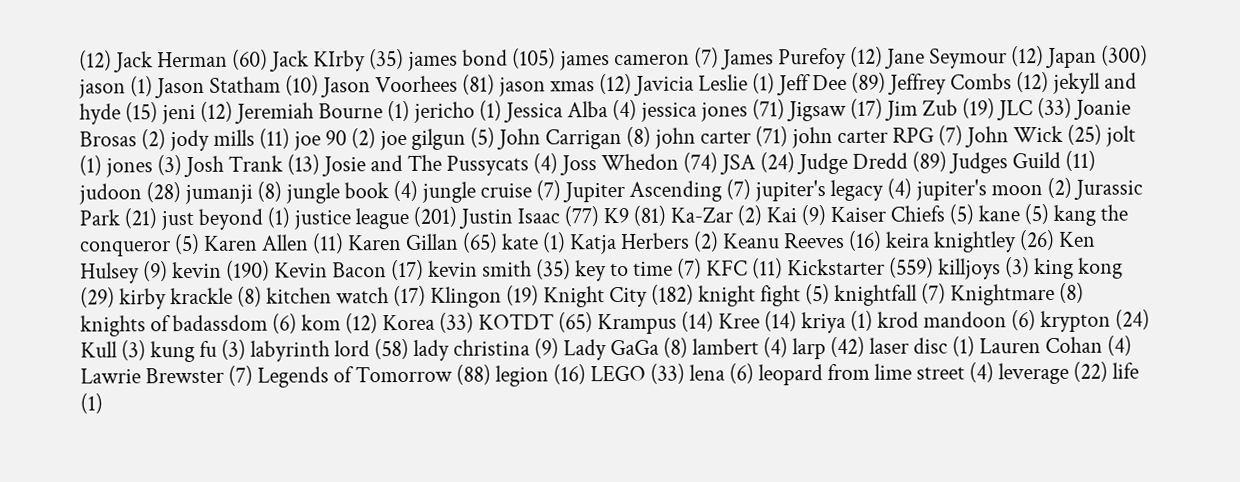(12) Jack Herman (60) Jack KIrby (35) james bond (105) james cameron (7) James Purefoy (12) Jane Seymour (12) Japan (300) jason (1) Jason Statham (10) Jason Voorhees (81) jason xmas (12) Javicia Leslie (1) Jeff Dee (89) Jeffrey Combs (12) jekyll and hyde (15) jeni (12) Jeremiah Bourne (1) jericho (1) Jessica Alba (4) jessica jones (71) Jigsaw (17) Jim Zub (19) JLC (33) Joanie Brosas (2) jody mills (11) joe 90 (2) joe gilgun (5) John Carrigan (8) john carter (71) john carter RPG (7) John Wick (25) jolt (1) jones (3) Josh Trank (13) Josie and The Pussycats (4) Joss Whedon (74) JSA (24) Judge Dredd (89) Judges Guild (11) judoon (28) jumanji (8) jungle book (4) jungle cruise (7) Jupiter Ascending (7) jupiter's legacy (4) jupiter's moon (2) Jurassic Park (21) just beyond (1) justice league (201) Justin Isaac (77) K9 (81) Ka-Zar (2) Kai (9) Kaiser Chiefs (5) kane (5) kang the conqueror (5) Karen Allen (11) Karen Gillan (65) kate (1) Katja Herbers (2) Keanu Reeves (16) keira knightley (26) Ken Hulsey (9) kevin (190) Kevin Bacon (17) kevin smith (35) key to time (7) KFC (11) Kickstarter (559) killjoys (3) king kong (29) kirby krackle (8) kitchen watch (17) Klingon (19) Knight City (182) knight fight (5) knightfall (7) Knightmare (8) knights of badassdom (6) kom (12) Korea (33) KOTDT (65) Krampus (14) Kree (14) kriya (1) krod mandoon (6) krypton (24) Kull (3) kung fu (3) labyrinth lord (58) lady christina (9) Lady GaGa (8) lambert (4) larp (42) laser disc (1) Lauren Cohan (4) Lawrie Brewster (7) Legends of Tomorrow (88) legion (16) LEGO (33) lena (6) leopard from lime street (4) leverage (22) life (1)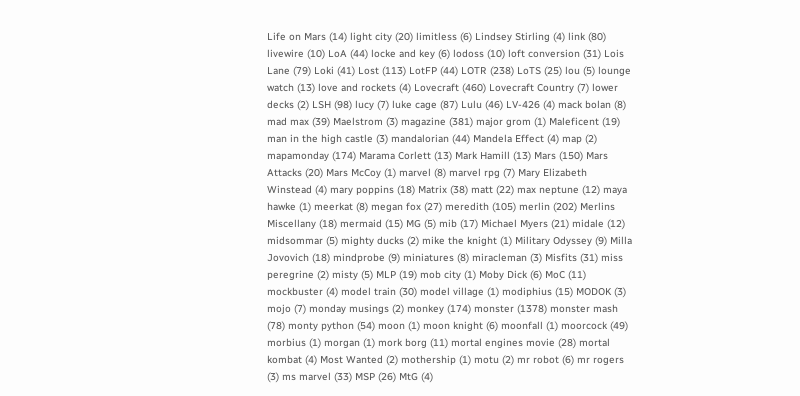Life on Mars (14) light city (20) limitless (6) Lindsey Stirling (4) link (80) livewire (10) LoA (44) locke and key (6) lodoss (10) loft conversion (31) Lois Lane (79) Loki (41) Lost (113) LotFP (44) LOTR (238) LoTS (25) lou (5) lounge watch (13) love and rockets (4) Lovecraft (460) Lovecraft Country (7) lower decks (2) LSH (98) lucy (7) luke cage (87) Lulu (46) LV-426 (4) mack bolan (8) mad max (39) Maelstrom (3) magazine (381) major grom (1) Maleficent (19) man in the high castle (3) mandalorian (44) Mandela Effect (4) map (2) mapamonday (174) Marama Corlett (13) Mark Hamill (13) Mars (150) Mars Attacks (20) Mars McCoy (1) marvel (8) marvel rpg (7) Mary Elizabeth Winstead (4) mary poppins (18) Matrix (38) matt (22) max neptune (12) maya hawke (1) meerkat (8) megan fox (27) meredith (105) merlin (202) Merlins Miscellany (18) mermaid (15) MG (5) mib (17) Michael Myers (21) midale (12) midsommar (5) mighty ducks (2) mike the knight (1) Military Odyssey (9) Milla Jovovich (18) mindprobe (9) miniatures (8) miracleman (3) Misfits (31) miss peregrine (2) misty (5) MLP (19) mob city (1) Moby Dick (6) MoC (11) mockbuster (4) model train (30) model village (1) modiphius (15) MODOK (3) mojo (7) monday musings (2) monkey (174) monster (1378) monster mash (78) monty python (54) moon (1) moon knight (6) moonfall (1) moorcock (49) morbius (1) morgan (1) mork borg (11) mortal engines movie (28) mortal kombat (4) Most Wanted (2) mothership (1) motu (2) mr robot (6) mr rogers (3) ms marvel (33) MSP (26) MtG (4)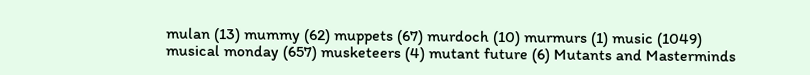mulan (13) mummy (62) muppets (67) murdoch (10) murmurs (1) music (1049) musical monday (657) musketeers (4) mutant future (6) Mutants and Masterminds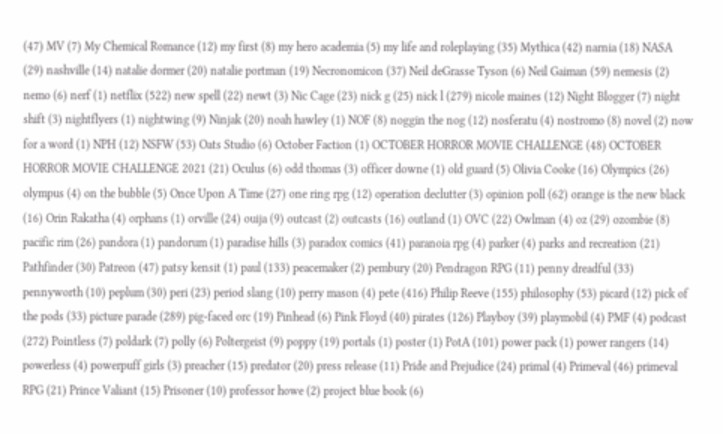(47) MV (7) My Chemical Romance (12) my first (8) my hero academia (5) my life and roleplaying (35) Mythica (42) narnia (18) NASA (29) nashville (14) natalie dormer (20) natalie portman (19) Necronomicon (37) Neil deGrasse Tyson (6) Neil Gaiman (59) nemesis (2) nemo (6) nerf (1) netflix (522) new spell (22) newt (3) Nic Cage (23) nick g (25) nick l (279) nicole maines (12) Night Blogger (7) night shift (3) nightflyers (1) nightwing (9) Ninjak (20) noah hawley (1) NOF (8) noggin the nog (12) nosferatu (4) nostromo (8) novel (2) now for a word (1) NPH (12) NSFW (53) Oats Studio (6) October Faction (1) OCTOBER HORROR MOVIE CHALLENGE (48) OCTOBER HORROR MOVIE CHALLENGE 2021 (21) Oculus (6) odd thomas (3) officer downe (1) old guard (5) Olivia Cooke (16) Olympics (26) olympus (4) on the bubble (5) Once Upon A Time (27) one ring rpg (12) operation declutter (3) opinion poll (62) orange is the new black (16) Orin Rakatha (4) orphans (1) orville (24) ouija (9) outcast (2) outcasts (16) outland (1) OVC (22) Owlman (4) oz (29) ozombie (8) pacific rim (26) pandora (1) pandorum (1) paradise hills (3) paradox comics (41) paranoia rpg (4) parker (4) parks and recreation (21) Pathfinder (30) Patreon (47) patsy kensit (1) paul (133) peacemaker (2) pembury (20) Pendragon RPG (11) penny dreadful (33) pennyworth (10) peplum (30) peri (23) period slang (10) perry mason (4) pete (416) Philip Reeve (155) philosophy (53) picard (12) pick of the pods (33) picture parade (289) pig-faced orc (19) Pinhead (6) Pink Floyd (40) pirates (126) Playboy (39) playmobil (4) PMF (4) podcast (272) Pointless (7) poldark (7) polly (6) Poltergeist (9) poppy (19) portals (1) poster (1) PotA (101) power pack (1) power rangers (14) powerless (4) powerpuff girls (3) preacher (15) predator (20) press release (11) Pride and Prejudice (24) primal (4) Primeval (46) primeval RPG (21) Prince Valiant (15) Prisoner (10) professor howe (2) project blue book (6)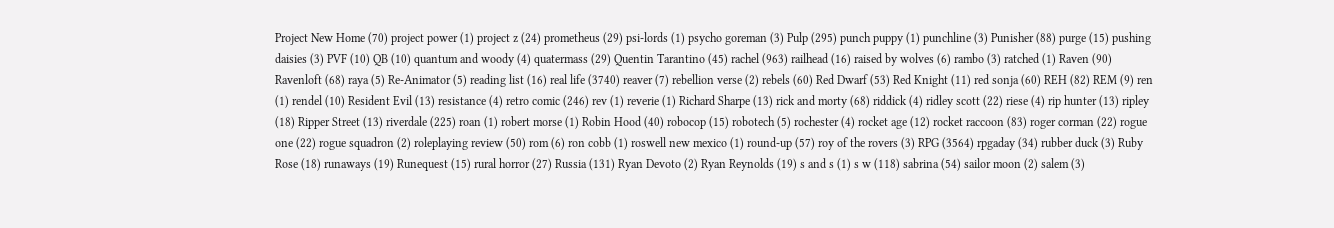Project New Home (70) project power (1) project z (24) prometheus (29) psi-lords (1) psycho goreman (3) Pulp (295) punch puppy (1) punchline (3) Punisher (88) purge (15) pushing daisies (3) PVF (10) QB (10) quantum and woody (4) quatermass (29) Quentin Tarantino (45) rachel (963) railhead (16) raised by wolves (6) rambo (3) ratched (1) Raven (90) Ravenloft (68) raya (5) Re-Animator (5) reading list (16) real life (3740) reaver (7) rebellion verse (2) rebels (60) Red Dwarf (53) Red Knight (11) red sonja (60) REH (82) REM (9) ren (1) rendel (10) Resident Evil (13) resistance (4) retro comic (246) rev (1) reverie (1) Richard Sharpe (13) rick and morty (68) riddick (4) ridley scott (22) riese (4) rip hunter (13) ripley (18) Ripper Street (13) riverdale (225) roan (1) robert morse (1) Robin Hood (40) robocop (15) robotech (5) rochester (4) rocket age (12) rocket raccoon (83) roger corman (22) rogue one (22) rogue squadron (2) roleplaying review (50) rom (6) ron cobb (1) roswell new mexico (1) round-up (57) roy of the rovers (3) RPG (3564) rpgaday (34) rubber duck (3) Ruby Rose (18) runaways (19) Runequest (15) rural horror (27) Russia (131) Ryan Devoto (2) Ryan Reynolds (19) s and s (1) s w (118) sabrina (54) sailor moon (2) salem (3)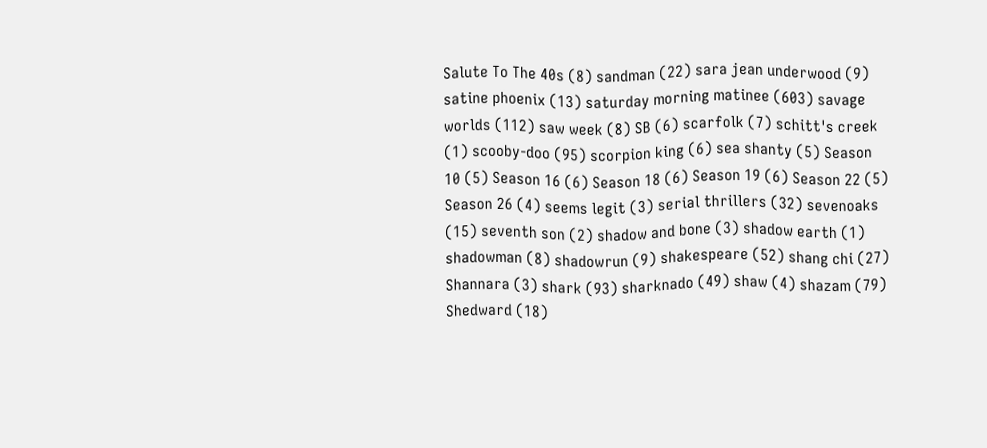Salute To The 40s (8) sandman (22) sara jean underwood (9) satine phoenix (13) saturday morning matinee (603) savage worlds (112) saw week (8) SB (6) scarfolk (7) schitt's creek (1) scooby-doo (95) scorpion king (6) sea shanty (5) Season 10 (5) Season 16 (6) Season 18 (6) Season 19 (6) Season 22 (5) Season 26 (4) seems legit (3) serial thrillers (32) sevenoaks (15) seventh son (2) shadow and bone (3) shadow earth (1) shadowman (8) shadowrun (9) shakespeare (52) shang chi (27) Shannara (3) shark (93) sharknado (49) shaw (4) shazam (79) Shedward (18)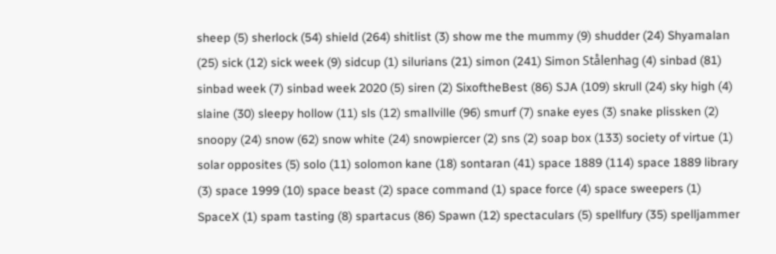sheep (5) sherlock (54) shield (264) shitlist (3) show me the mummy (9) shudder (24) Shyamalan (25) sick (12) sick week (9) sidcup (1) silurians (21) simon (241) Simon Stålenhag (4) sinbad (81) sinbad week (7) sinbad week 2020 (5) siren (2) SixoftheBest (86) SJA (109) skrull (24) sky high (4) slaine (30) sleepy hollow (11) sls (12) smallville (96) smurf (7) snake eyes (3) snake plissken (2) snoopy (24) snow (62) snow white (24) snowpiercer (2) sns (2) soap box (133) society of virtue (1) solar opposites (5) solo (11) solomon kane (18) sontaran (41) space 1889 (114) space 1889 library (3) space 1999 (10) space beast (2) space command (1) space force (4) space sweepers (1) SpaceX (1) spam tasting (8) spartacus (86) Spawn (12) spectaculars (5) spellfury (35) spelljammer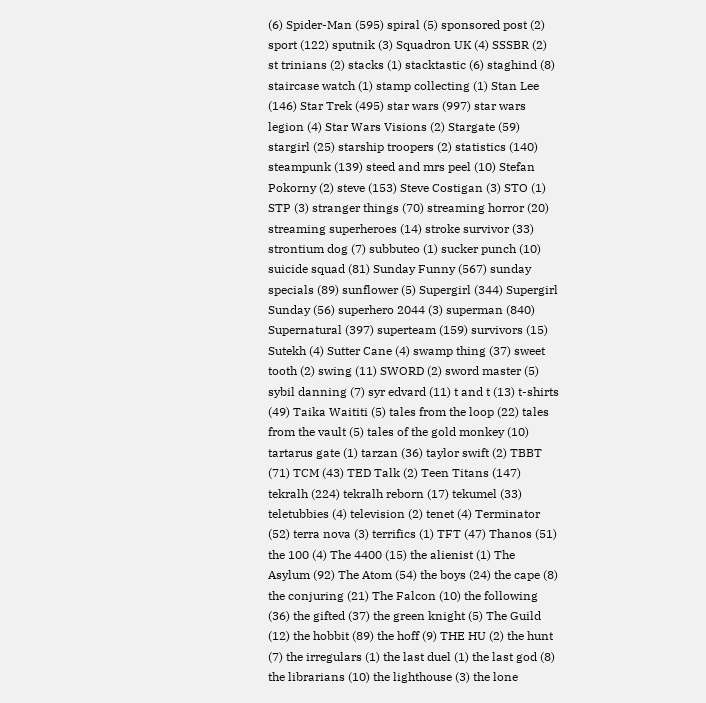(6) Spider-Man (595) spiral (5) sponsored post (2) sport (122) sputnik (3) Squadron UK (4) SSSBR (2) st trinians (2) stacks (1) stacktastic (6) staghind (8) staircase watch (1) stamp collecting (1) Stan Lee (146) Star Trek (495) star wars (997) star wars legion (4) Star Wars Visions (2) Stargate (59) stargirl (25) starship troopers (2) statistics (140) steampunk (139) steed and mrs peel (10) Stefan Pokorny (2) steve (153) Steve Costigan (3) STO (1) STP (3) stranger things (70) streaming horror (20) streaming superheroes (14) stroke survivor (33) strontium dog (7) subbuteo (1) sucker punch (10) suicide squad (81) Sunday Funny (567) sunday specials (89) sunflower (5) Supergirl (344) Supergirl Sunday (56) superhero 2044 (3) superman (840) Supernatural (397) superteam (159) survivors (15) Sutekh (4) Sutter Cane (4) swamp thing (37) sweet tooth (2) swing (11) SWORD (2) sword master (5) sybil danning (7) syr edvard (11) t and t (13) t-shirts (49) Taika Waititi (5) tales from the loop (22) tales from the vault (5) tales of the gold monkey (10) tartarus gate (1) tarzan (36) taylor swift (2) TBBT (71) TCM (43) TED Talk (2) Teen Titans (147) tekralh (224) tekralh reborn (17) tekumel (33) teletubbies (4) television (2) tenet (4) Terminator (52) terra nova (3) terrifics (1) TFT (47) Thanos (51) the 100 (4) The 4400 (15) the alienist (1) The Asylum (92) The Atom (54) the boys (24) the cape (8) the conjuring (21) The Falcon (10) the following (36) the gifted (37) the green knight (5) The Guild (12) the hobbit (89) the hoff (9) THE HU (2) the hunt (7) the irregulars (1) the last duel (1) the last god (8) the librarians (10) the lighthouse (3) the lone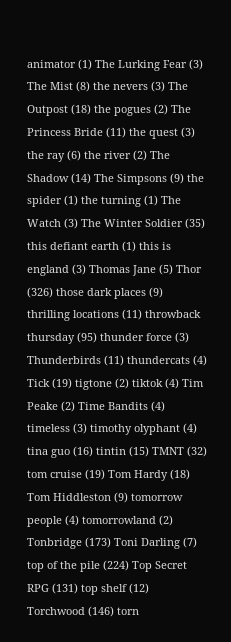animator (1) The Lurking Fear (3) The Mist (8) the nevers (3) The Outpost (18) the pogues (2) The Princess Bride (11) the quest (3) the ray (6) the river (2) The Shadow (14) The Simpsons (9) the spider (1) the turning (1) The Watch (3) The Winter Soldier (35) this defiant earth (1) this is england (3) Thomas Jane (5) Thor (326) those dark places (9) thrilling locations (11) throwback thursday (95) thunder force (3) Thunderbirds (11) thundercats (4) Tick (19) tigtone (2) tiktok (4) Tim Peake (2) Time Bandits (4) timeless (3) timothy olyphant (4) tina guo (16) tintin (15) TMNT (32) tom cruise (19) Tom Hardy (18) Tom Hiddleston (9) tomorrow people (4) tomorrowland (2) Tonbridge (173) Toni Darling (7) top of the pile (224) Top Secret RPG (131) top shelf (12) Torchwood (146) torn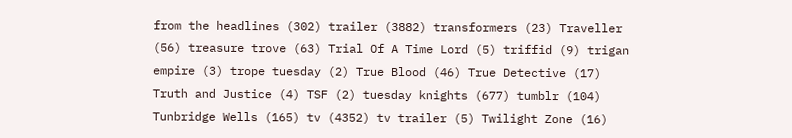from the headlines (302) trailer (3882) transformers (23) Traveller (56) treasure trove (63) Trial Of A Time Lord (5) triffid (9) trigan empire (3) trope tuesday (2) True Blood (46) True Detective (17) Truth and Justice (4) TSF (2) tuesday knights (677) tumblr (104) Tunbridge Wells (165) tv (4352) tv trailer (5) Twilight Zone (16)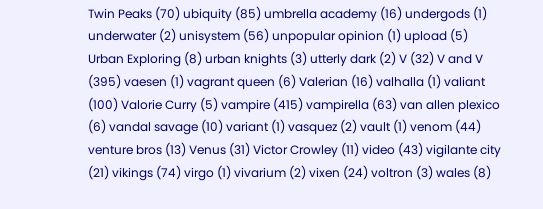Twin Peaks (70) ubiquity (85) umbrella academy (16) undergods (1) underwater (2) unisystem (56) unpopular opinion (1) upload (5) Urban Exploring (8) urban knights (3) utterly dark (2) V (32) V and V (395) vaesen (1) vagrant queen (6) Valerian (16) valhalla (1) valiant (100) Valorie Curry (5) vampire (415) vampirella (63) van allen plexico (6) vandal savage (10) variant (1) vasquez (2) vault (1) venom (44) venture bros (13) Venus (31) Victor Crowley (11) video (43) vigilante city (21) vikings (74) virgo (1) vivarium (2) vixen (24) voltron (3) wales (8)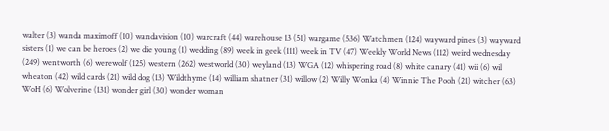walter (3) wanda maximoff (10) wandavision (10) warcraft (44) warehouse 13 (51) wargame (536) Watchmen (124) wayward pines (3) wayward sisters (1) we can be heroes (2) we die young (1) wedding (89) week in geek (111) week in TV (47) Weekly World News (112) weird wednesday (249) wentworth (6) werewolf (125) western (262) westworld (30) weyland (13) WGA (12) whispering road (8) white canary (41) wii (6) wil wheaton (42) wild cards (21) wild dog (13) Wildthyme (14) william shatner (31) willow (2) Willy Wonka (4) Winnie The Pooh (21) witcher (63) WoH (6) Wolverine (131) wonder girl (30) wonder woman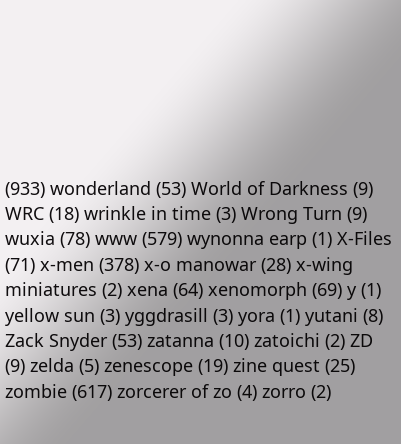(933) wonderland (53) World of Darkness (9) WRC (18) wrinkle in time (3) Wrong Turn (9) wuxia (78) www (579) wynonna earp (1) X-Files (71) x-men (378) x-o manowar (28) x-wing miniatures (2) xena (64) xenomorph (69) y (1) yellow sun (3) yggdrasill (3) yora (1) yutani (8) Zack Snyder (53) zatanna (10) zatoichi (2) ZD (9) zelda (5) zenescope (19) zine quest (25) zombie (617) zorcerer of zo (4) zorro (2)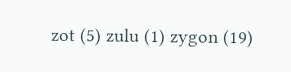zot (5) zulu (1) zygon (19)